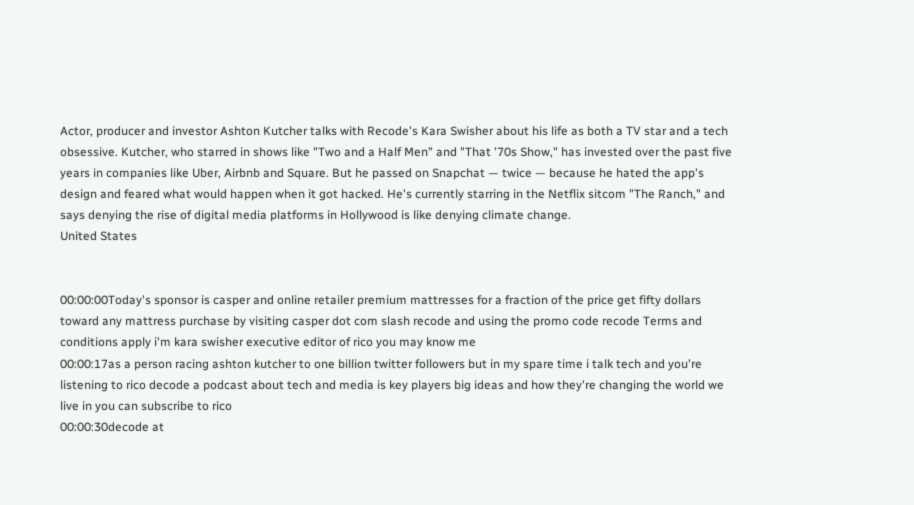Actor, producer and investor Ashton Kutcher talks with Recode's Kara Swisher about his life as both a TV star and a tech obsessive. Kutcher, who starred in shows like "Two and a Half Men" and "That '70s Show," has invested over the past five years in companies like Uber, Airbnb and Square. But he passed on Snapchat — twice — because he hated the app's design and feared what would happen when it got hacked. He's currently starring in the Netflix sitcom "The Ranch," and says denying the rise of digital media platforms in Hollywood is like denying climate change.
United States


00:00:00Today's sponsor is casper and online retailer premium mattresses for a fraction of the price get fifty dollars toward any mattress purchase by visiting casper dot com slash recode and using the promo code recode Terms and conditions apply i'm kara swisher executive editor of rico you may know me
00:00:17as a person racing ashton kutcher to one billion twitter followers but in my spare time i talk tech and you're listening to rico decode a podcast about tech and media is key players big ideas and how they're changing the world we live in you can subscribe to rico
00:00:30decode at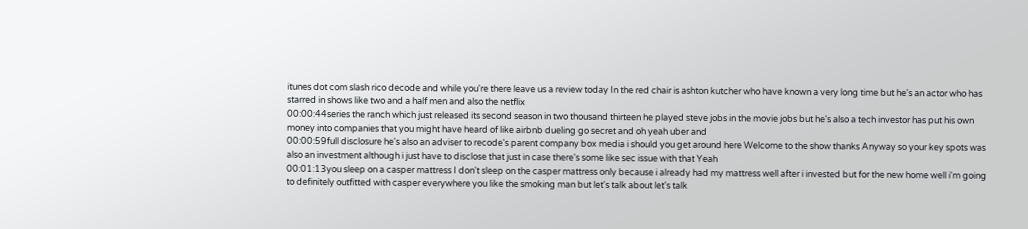itunes dot com slash rico decode and while you're there leave us a review today In the red chair is ashton kutcher who have known a very long time but he's an actor who has starred in shows like two and a half men and also the netflix
00:00:44series the ranch which just released its second season in two thousand thirteen he played steve jobs in the movie jobs but he's also a tech investor has put his own money into companies that you might have heard of like airbnb dueling go secret and oh yeah uber and
00:00:59full disclosure he's also an adviser to recode's parent company box media i should you get around here Welcome to the show thanks Anyway so your key spots was also an investment although i just have to disclose that just in case there's some like sec issue with that Yeah
00:01:13you sleep on a casper mattress I don't sleep on the casper mattress only because i already had my mattress well after i invested but for the new home well i'm going to definitely outfitted with casper everywhere you like the smoking man but let's talk about let's talk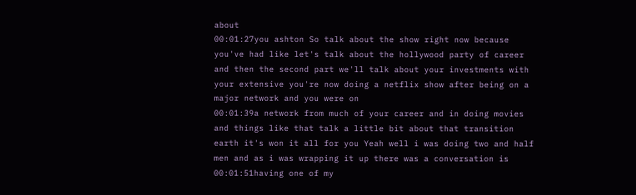about
00:01:27you ashton So talk about the show right now because you've had like let's talk about the hollywood party of career and then the second part we'll talk about your investments with your extensive you're now doing a netflix show after being on a major network and you were on
00:01:39a network from much of your career and in doing movies and things like that talk a little bit about that transition earth it's won it all for you Yeah well i was doing two and half men and as i was wrapping it up there was a conversation is
00:01:51having one of my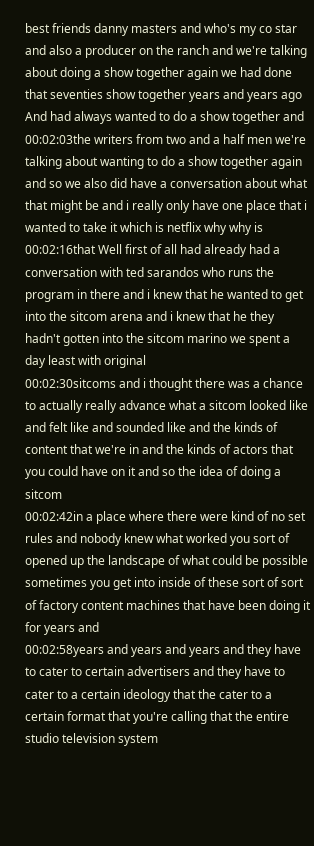best friends danny masters and who's my co star and also a producer on the ranch and we're talking about doing a show together again we had done that seventies show together years and years ago And had always wanted to do a show together and
00:02:03the writers from two and a half men we're talking about wanting to do a show together again and so we also did have a conversation about what that might be and i really only have one place that i wanted to take it which is netflix why why is
00:02:16that Well first of all had already had a conversation with ted sarandos who runs the program in there and i knew that he wanted to get into the sitcom arena and i knew that he they hadn't gotten into the sitcom marino we spent a day least with original
00:02:30sitcoms and i thought there was a chance to actually really advance what a sitcom looked like and felt like and sounded like and the kinds of content that we're in and the kinds of actors that you could have on it and so the idea of doing a sitcom
00:02:42in a place where there were kind of no set rules and nobody knew what worked you sort of opened up the landscape of what could be possible sometimes you get into inside of these sort of sort of factory content machines that have been doing it for years and
00:02:58years and years and years and they have to cater to certain advertisers and they have to cater to a certain ideology that the cater to a certain format that you're calling that the entire studio television system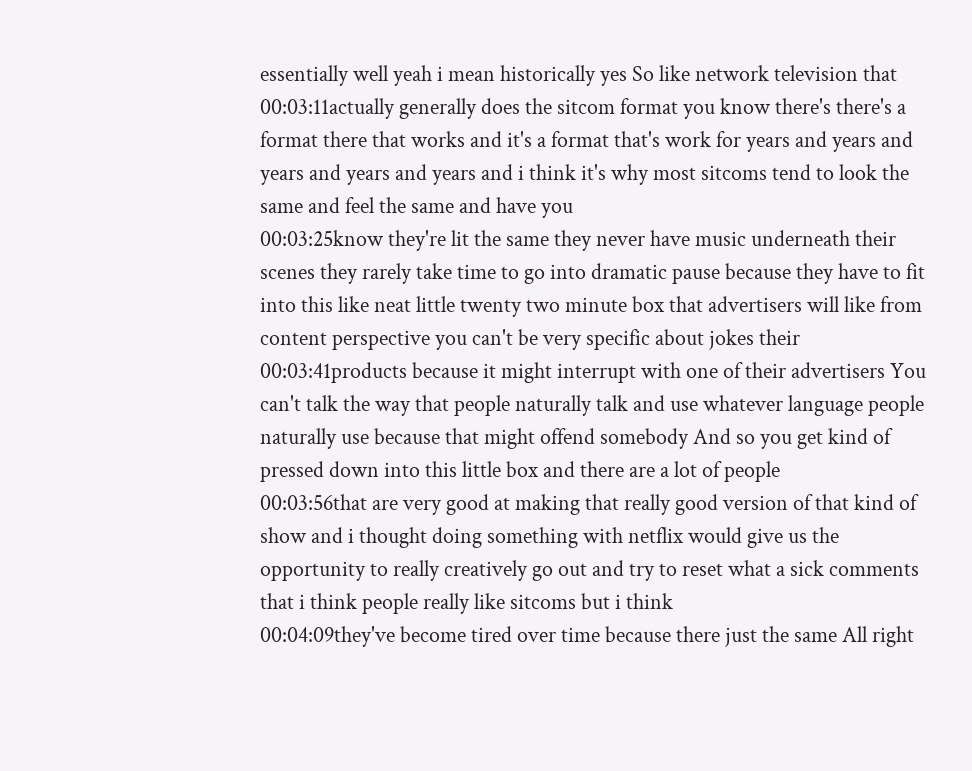essentially well yeah i mean historically yes So like network television that
00:03:11actually generally does the sitcom format you know there's there's a format there that works and it's a format that's work for years and years and years and years and years and i think it's why most sitcoms tend to look the same and feel the same and have you
00:03:25know they're lit the same they never have music underneath their scenes they rarely take time to go into dramatic pause because they have to fit into this like neat little twenty two minute box that advertisers will like from content perspective you can't be very specific about jokes their
00:03:41products because it might interrupt with one of their advertisers You can't talk the way that people naturally talk and use whatever language people naturally use because that might offend somebody And so you get kind of pressed down into this little box and there are a lot of people
00:03:56that are very good at making that really good version of that kind of show and i thought doing something with netflix would give us the opportunity to really creatively go out and try to reset what a sick comments that i think people really like sitcoms but i think
00:04:09they've become tired over time because there just the same All right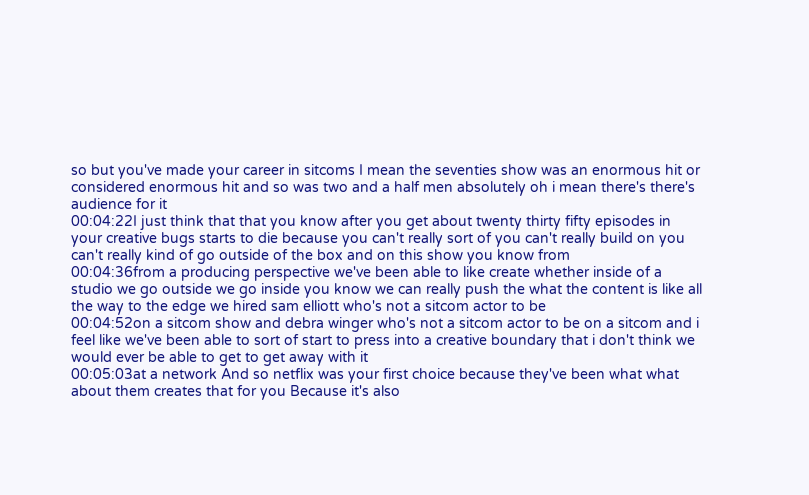so but you've made your career in sitcoms I mean the seventies show was an enormous hit or considered enormous hit and so was two and a half men absolutely oh i mean there's there's audience for it
00:04:22I just think that that you know after you get about twenty thirty fifty episodes in your creative bugs starts to die because you can't really sort of you can't really build on you can't really kind of go outside of the box and on this show you know from
00:04:36from a producing perspective we've been able to like create whether inside of a studio we go outside we go inside you know we can really push the what the content is like all the way to the edge we hired sam elliott who's not a sitcom actor to be
00:04:52on a sitcom show and debra winger who's not a sitcom actor to be on a sitcom and i feel like we've been able to sort of start to press into a creative boundary that i don't think we would ever be able to get to get away with it
00:05:03at a network And so netflix was your first choice because they've been what what about them creates that for you Because it's also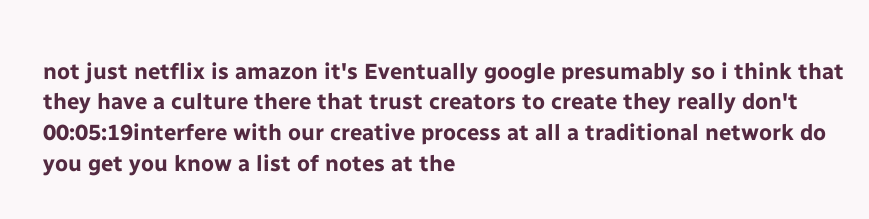not just netflix is amazon it's Eventually google presumably so i think that they have a culture there that trust creators to create they really don't
00:05:19interfere with our creative process at all a traditional network do you get you know a list of notes at the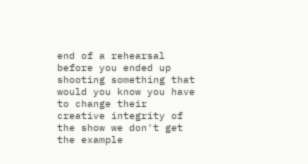end of a rehearsal before you ended up shooting something that would you know you have to change their creative integrity of the show we don't get the example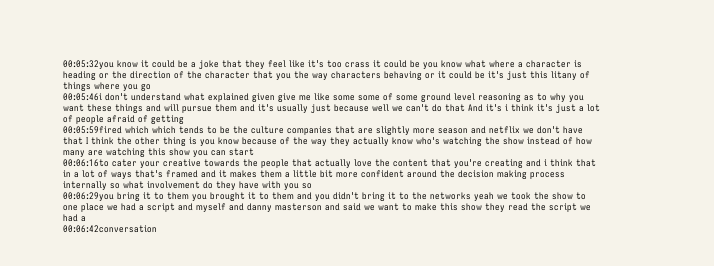00:05:32you know it could be a joke that they feel like it's too crass it could be you know what where a character is heading or the direction of the character that you the way characters behaving or it could be it's just this litany of things where you go
00:05:46i don't understand what explained given give me like some some of some ground level reasoning as to why you want these things and will pursue them and it's usually just because well we can't do that And it's i think it's just a lot of people afraid of getting
00:05:59fired which which tends to be the culture companies that are slightly more season and netflix we don't have that I think the other thing is you know because of the way they actually know who's watching the show instead of how many are watching this show you can start
00:06:16to cater your creative towards the people that actually love the content that you're creating and i think that in a lot of ways that's framed and it makes them a little bit more confident around the decision making process internally so what involvement do they have with you so
00:06:29you bring it to them you brought it to them and you didn't bring it to the networks yeah we took the show to one place we had a script and myself and danny masterson and said we want to make this show they read the script we had a
00:06:42conversation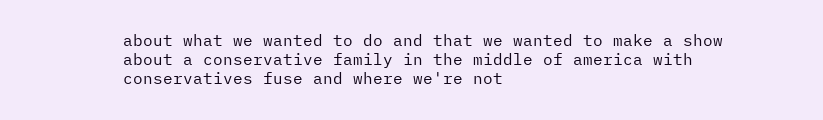about what we wanted to do and that we wanted to make a show about a conservative family in the middle of america with conservatives fuse and where we're not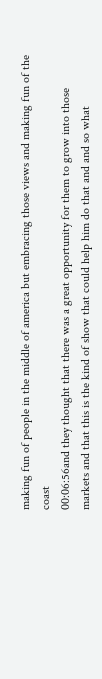making fun of people in the middle of america but embracing those views and making fun of the coast
00:06:56and they thought that there was a great opportunity for them to grow into those markets and that this is the kind of show that could help him do that and and so what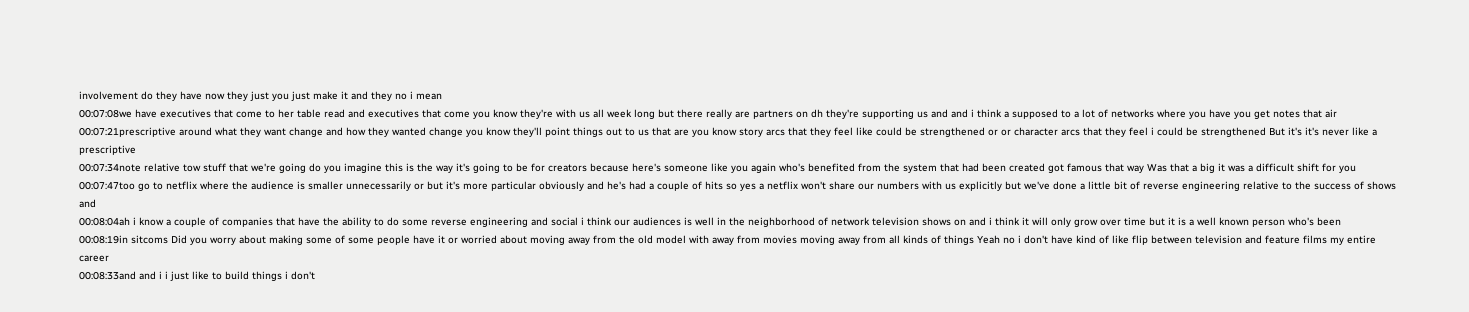involvement do they have now they just you just make it and they no i mean
00:07:08we have executives that come to her table read and executives that come you know they're with us all week long but there really are partners on dh they're supporting us and and i think a supposed to a lot of networks where you have you get notes that air
00:07:21prescriptive around what they want change and how they wanted change you know they'll point things out to us that are you know story arcs that they feel like could be strengthened or or character arcs that they feel i could be strengthened But it's it's never like a prescriptive
00:07:34note relative tow stuff that we're going do you imagine this is the way it's going to be for creators because here's someone like you again who's benefited from the system that had been created got famous that way Was that a big it was a difficult shift for you
00:07:47too go to netflix where the audience is smaller unnecessarily or but it's more particular obviously and he's had a couple of hits so yes a netflix won't share our numbers with us explicitly but we've done a little bit of reverse engineering relative to the success of shows and
00:08:04ah i know a couple of companies that have the ability to do some reverse engineering and social i think our audiences is well in the neighborhood of network television shows on and i think it will only grow over time but it is a well known person who's been
00:08:19in sitcoms Did you worry about making some of some people have it or worried about moving away from the old model with away from movies moving away from all kinds of things Yeah no i don't have kind of like flip between television and feature films my entire career
00:08:33and and i i just like to build things i don't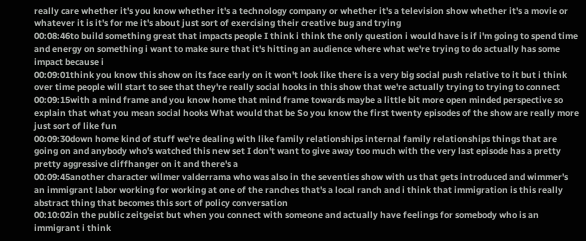really care whether it's you know whether it's a technology company or whether it's a television show whether it's a movie or whatever it is it's for me it's about just sort of exercising their creative bug and trying
00:08:46to build something great that impacts people I think i think the only question i would have is if i'm going to spend time and energy on something i want to make sure that it's hitting an audience where what we're trying to do actually has some impact because i
00:09:01think you know this show on its face early on it won't look like there is a very big social push relative to it but i think over time people will start to see that they're really social hooks in this show that we're actually trying to trying to connect
00:09:15with a mind frame and you know home that mind frame towards maybe a little bit more open minded perspective so explain that what you mean social hooks What would that be So you know the first twenty episodes of the show are really more just sort of like fun
00:09:30down home kind of stuff we're dealing with like family relationships internal family relationships things that are going on and anybody who's watched this new set I don't want to give away too much with the very last episode has a pretty pretty aggressive cliffhanger on it and there's a
00:09:45another character wilmer valderrama who was also in the seventies show with us that gets introduced and wimmer's an immigrant labor working for working at one of the ranches that's a local ranch and i think that immigration is this really abstract thing that becomes this sort of policy conversation
00:10:02in the public zeitgeist but when you connect with someone and actually have feelings for somebody who is an immigrant i think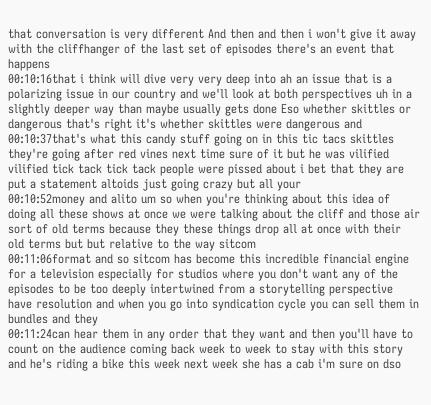that conversation is very different And then and then i won't give it away with the cliffhanger of the last set of episodes there's an event that happens
00:10:16that i think will dive very very deep into ah an issue that is a polarizing issue in our country and we'll look at both perspectives uh in a slightly deeper way than maybe usually gets done Eso whether skittles or dangerous that's right it's whether skittles were dangerous and
00:10:37that's what this candy stuff going on in this tic tacs skittles they're going after red vines next time sure of it but he was vilified vilified tick tack tick tack people were pissed about i bet that they are put a statement altoids just going crazy but all your
00:10:52money and alito um so when you're thinking about this idea of doing all these shows at once we were talking about the cliff and those air sort of old terms because they these things drop all at once with their old terms but but relative to the way sitcom
00:11:06format and so sitcom has become this incredible financial engine for a television especially for studios where you don't want any of the episodes to be too deeply intertwined from a storytelling perspective have resolution and when you go into syndication cycle you can sell them in bundles and they
00:11:24can hear them in any order that they want and then you'll have to count on the audience coming back week to week to stay with this story and he's riding a bike this week next week she has a cab i'm sure on dso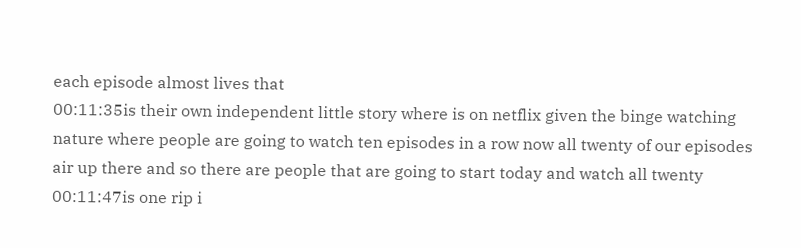each episode almost lives that
00:11:35is their own independent little story where is on netflix given the binge watching nature where people are going to watch ten episodes in a row now all twenty of our episodes air up there and so there are people that are going to start today and watch all twenty
00:11:47is one rip i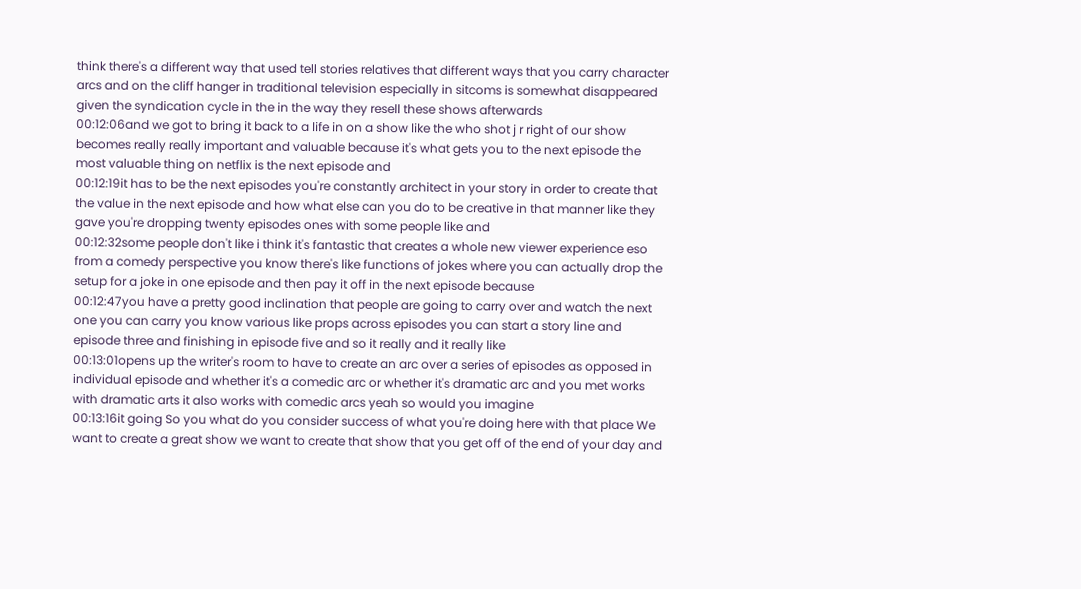think there's a different way that used tell stories relatives that different ways that you carry character arcs and on the cliff hanger in traditional television especially in sitcoms is somewhat disappeared given the syndication cycle in the in the way they resell these shows afterwards
00:12:06and we got to bring it back to a life in on a show like the who shot j r right of our show becomes really really important and valuable because it's what gets you to the next episode the most valuable thing on netflix is the next episode and
00:12:19it has to be the next episodes you're constantly architect in your story in order to create that the value in the next episode and how what else can you do to be creative in that manner like they gave you're dropping twenty episodes ones with some people like and
00:12:32some people don't like i think it's fantastic that creates a whole new viewer experience eso from a comedy perspective you know there's like functions of jokes where you can actually drop the setup for a joke in one episode and then pay it off in the next episode because
00:12:47you have a pretty good inclination that people are going to carry over and watch the next one you can carry you know various like props across episodes you can start a story line and episode three and finishing in episode five and so it really and it really like
00:13:01opens up the writer's room to have to create an arc over a series of episodes as opposed in individual episode and whether it's a comedic arc or whether it's dramatic arc and you met works with dramatic arts it also works with comedic arcs yeah so would you imagine
00:13:16it going So you what do you consider success of what you're doing here with that place We want to create a great show we want to create that show that you get off of the end of your day and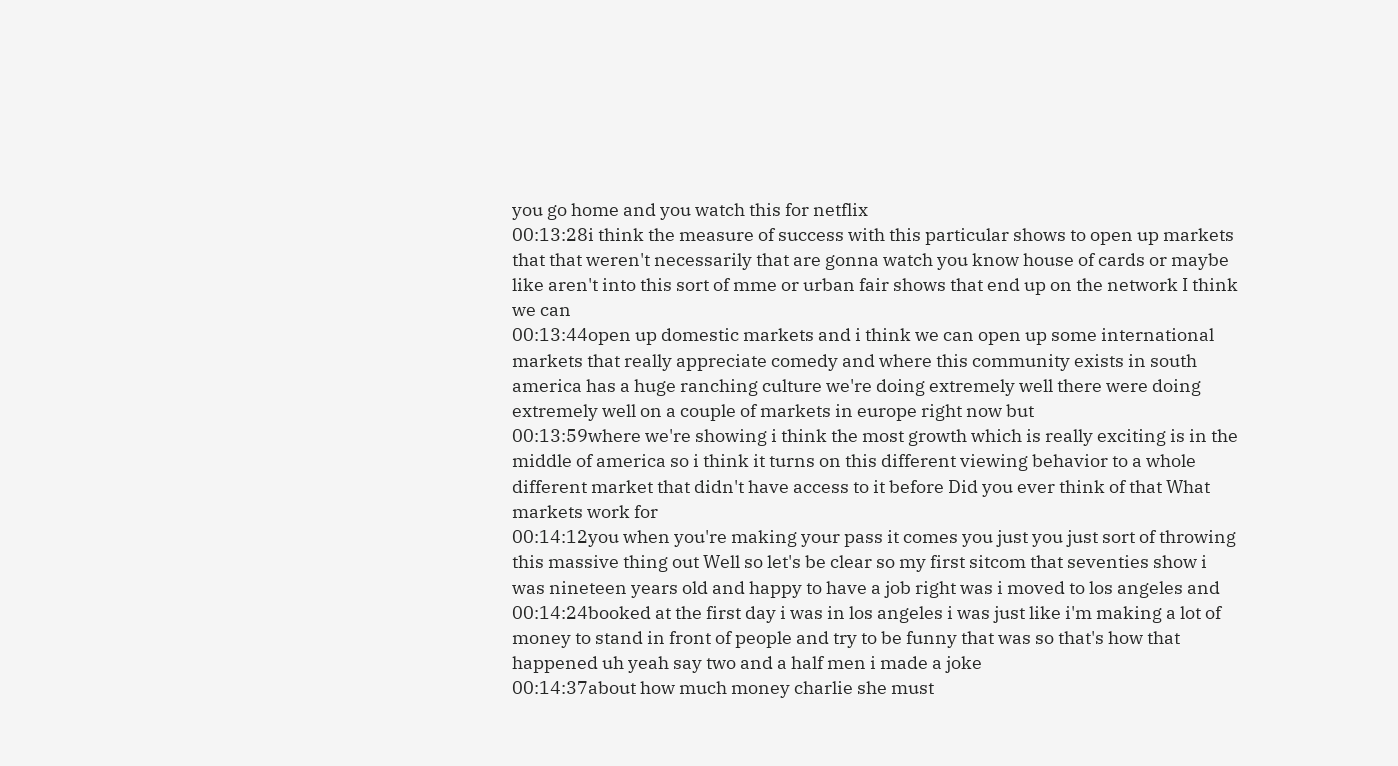you go home and you watch this for netflix
00:13:28i think the measure of success with this particular shows to open up markets that that weren't necessarily that are gonna watch you know house of cards or maybe like aren't into this sort of mme or urban fair shows that end up on the network I think we can
00:13:44open up domestic markets and i think we can open up some international markets that really appreciate comedy and where this community exists in south america has a huge ranching culture we're doing extremely well there were doing extremely well on a couple of markets in europe right now but
00:13:59where we're showing i think the most growth which is really exciting is in the middle of america so i think it turns on this different viewing behavior to a whole different market that didn't have access to it before Did you ever think of that What markets work for
00:14:12you when you're making your pass it comes you just you just sort of throwing this massive thing out Well so let's be clear so my first sitcom that seventies show i was nineteen years old and happy to have a job right was i moved to los angeles and
00:14:24booked at the first day i was in los angeles i was just like i'm making a lot of money to stand in front of people and try to be funny that was so that's how that happened uh yeah say two and a half men i made a joke
00:14:37about how much money charlie she must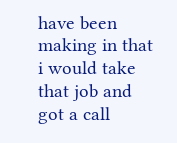have been making in that i would take that job and got a call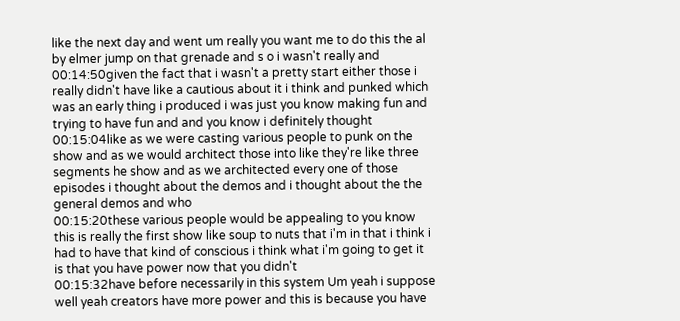like the next day and went um really you want me to do this the al by elmer jump on that grenade and s o i wasn't really and
00:14:50given the fact that i wasn't a pretty start either those i really didn't have like a cautious about it i think and punked which was an early thing i produced i was just you know making fun and trying to have fun and and you know i definitely thought
00:15:04like as we were casting various people to punk on the show and as we would architect those into like they're like three segments he show and as we architected every one of those episodes i thought about the demos and i thought about the the general demos and who
00:15:20these various people would be appealing to you know this is really the first show like soup to nuts that i'm in that i think i had to have that kind of conscious i think what i'm going to get it is that you have power now that you didn't
00:15:32have before necessarily in this system Um yeah i suppose well yeah creators have more power and this is because you have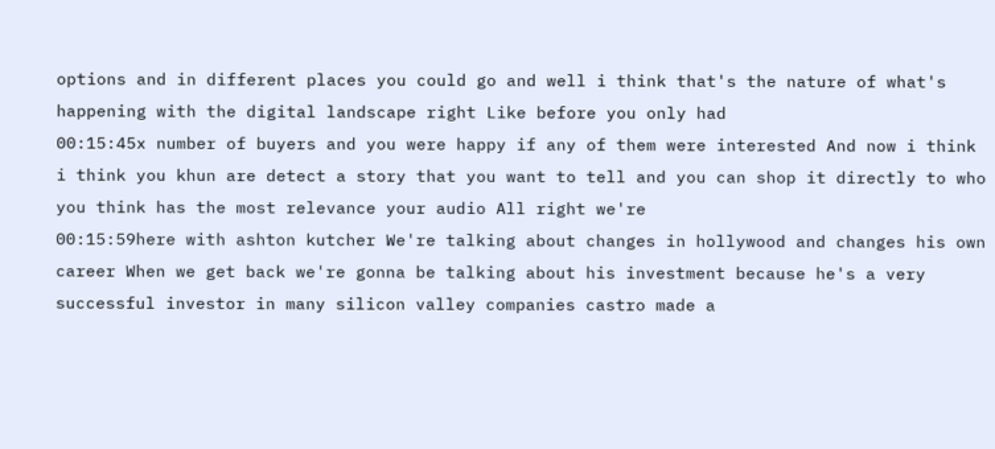options and in different places you could go and well i think that's the nature of what's happening with the digital landscape right Like before you only had
00:15:45x number of buyers and you were happy if any of them were interested And now i think i think you khun are detect a story that you want to tell and you can shop it directly to who you think has the most relevance your audio All right we're
00:15:59here with ashton kutcher We're talking about changes in hollywood and changes his own career When we get back we're gonna be talking about his investment because he's a very successful investor in many silicon valley companies castro made a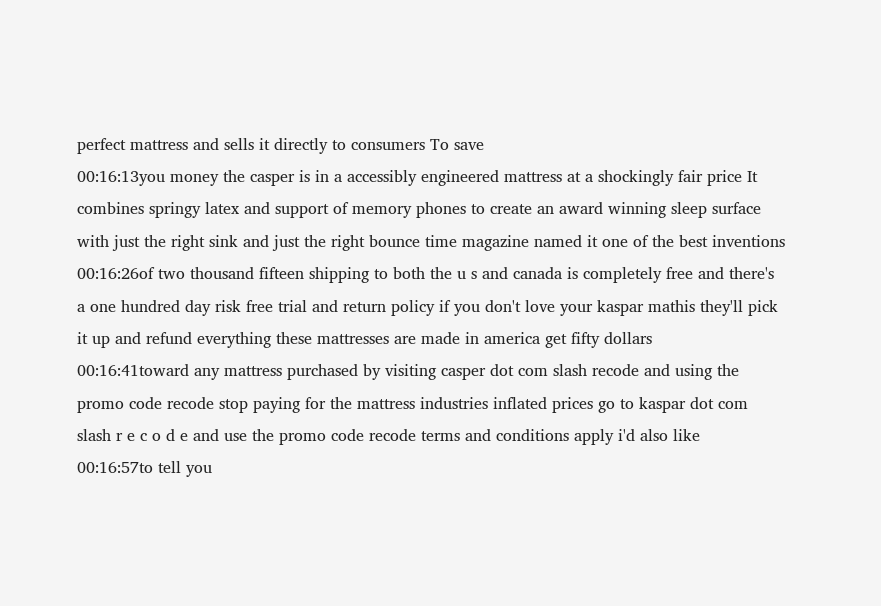perfect mattress and sells it directly to consumers To save
00:16:13you money the casper is in a accessibly engineered mattress at a shockingly fair price It combines springy latex and support of memory phones to create an award winning sleep surface with just the right sink and just the right bounce time magazine named it one of the best inventions
00:16:26of two thousand fifteen shipping to both the u s and canada is completely free and there's a one hundred day risk free trial and return policy if you don't love your kaspar mathis they'll pick it up and refund everything these mattresses are made in america get fifty dollars
00:16:41toward any mattress purchased by visiting casper dot com slash recode and using the promo code recode stop paying for the mattress industries inflated prices go to kaspar dot com slash r e c o d e and use the promo code recode terms and conditions apply i'd also like
00:16:57to tell you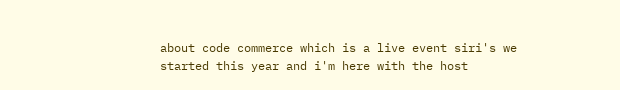about code commerce which is a live event siri's we started this year and i'm here with the host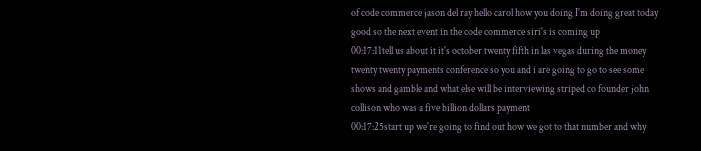of code commerce jason del ray hello carol how you doing I'm doing great today good so the next event in the code commerce siri's is coming up
00:17:11tell us about it it's october twenty fifth in las vegas during the money twenty twenty payments conference so you and i are going to go to see some shows and gamble and what else will be interviewing striped co founder john collison who was a five billion dollars payment
00:17:25start up we're going to find out how we got to that number and why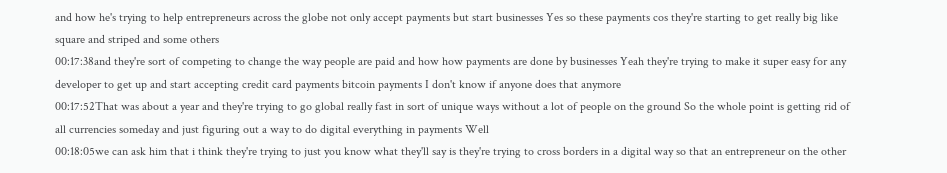and how he's trying to help entrepreneurs across the globe not only accept payments but start businesses Yes so these payments cos they're starting to get really big like square and striped and some others
00:17:38and they're sort of competing to change the way people are paid and how how payments are done by businesses Yeah they're trying to make it super easy for any developer to get up and start accepting credit card payments bitcoin payments I don't know if anyone does that anymore
00:17:52That was about a year and they're trying to go global really fast in sort of unique ways without a lot of people on the ground So the whole point is getting rid of all currencies someday and just figuring out a way to do digital everything in payments Well
00:18:05we can ask him that i think they're trying to just you know what they'll say is they're trying to cross borders in a digital way so that an entrepreneur on the other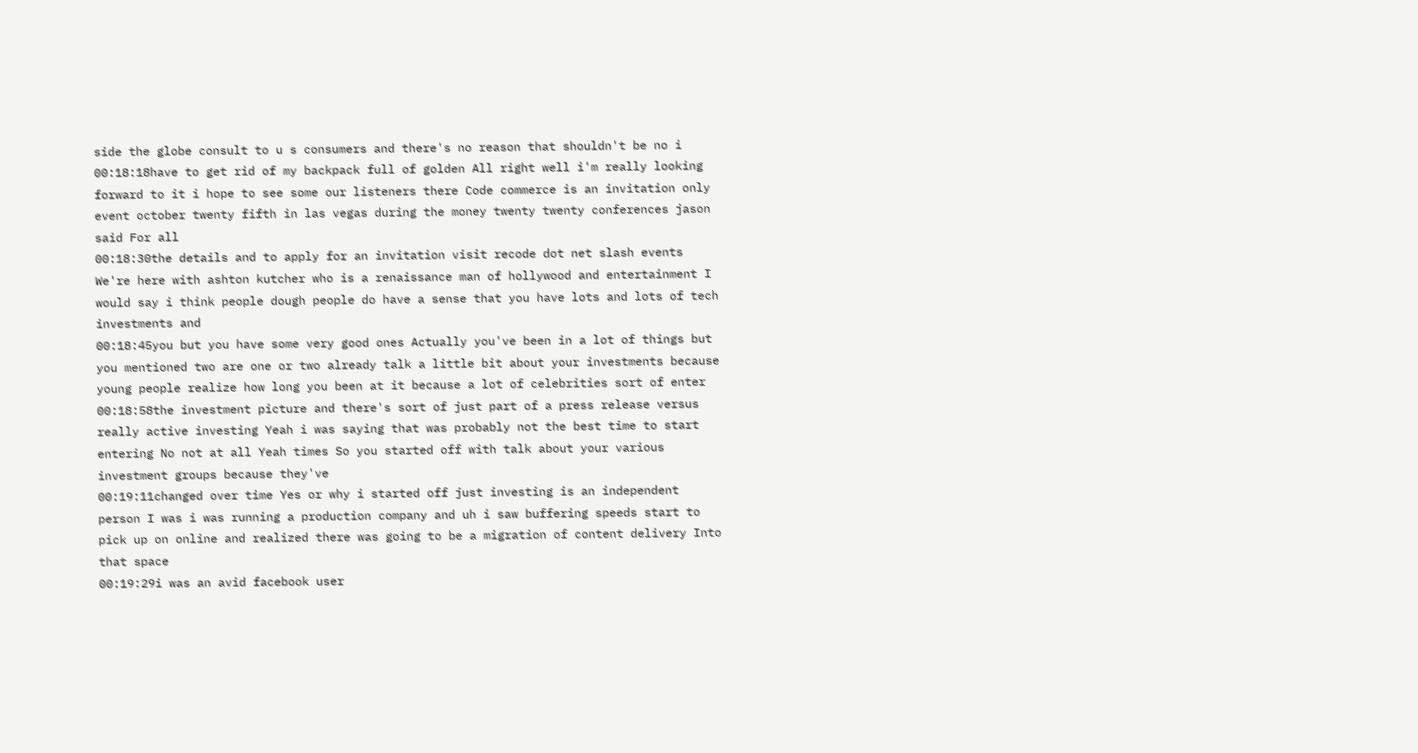side the globe consult to u s consumers and there's no reason that shouldn't be no i
00:18:18have to get rid of my backpack full of golden All right well i'm really looking forward to it i hope to see some our listeners there Code commerce is an invitation only event october twenty fifth in las vegas during the money twenty twenty conferences jason said For all
00:18:30the details and to apply for an invitation visit recode dot net slash events We're here with ashton kutcher who is a renaissance man of hollywood and entertainment I would say i think people dough people do have a sense that you have lots and lots of tech investments and
00:18:45you but you have some very good ones Actually you've been in a lot of things but you mentioned two are one or two already talk a little bit about your investments because young people realize how long you been at it because a lot of celebrities sort of enter
00:18:58the investment picture and there's sort of just part of a press release versus really active investing Yeah i was saying that was probably not the best time to start entering No not at all Yeah times So you started off with talk about your various investment groups because they've
00:19:11changed over time Yes or why i started off just investing is an independent person I was i was running a production company and uh i saw buffering speeds start to pick up on online and realized there was going to be a migration of content delivery Into that space
00:19:29i was an avid facebook user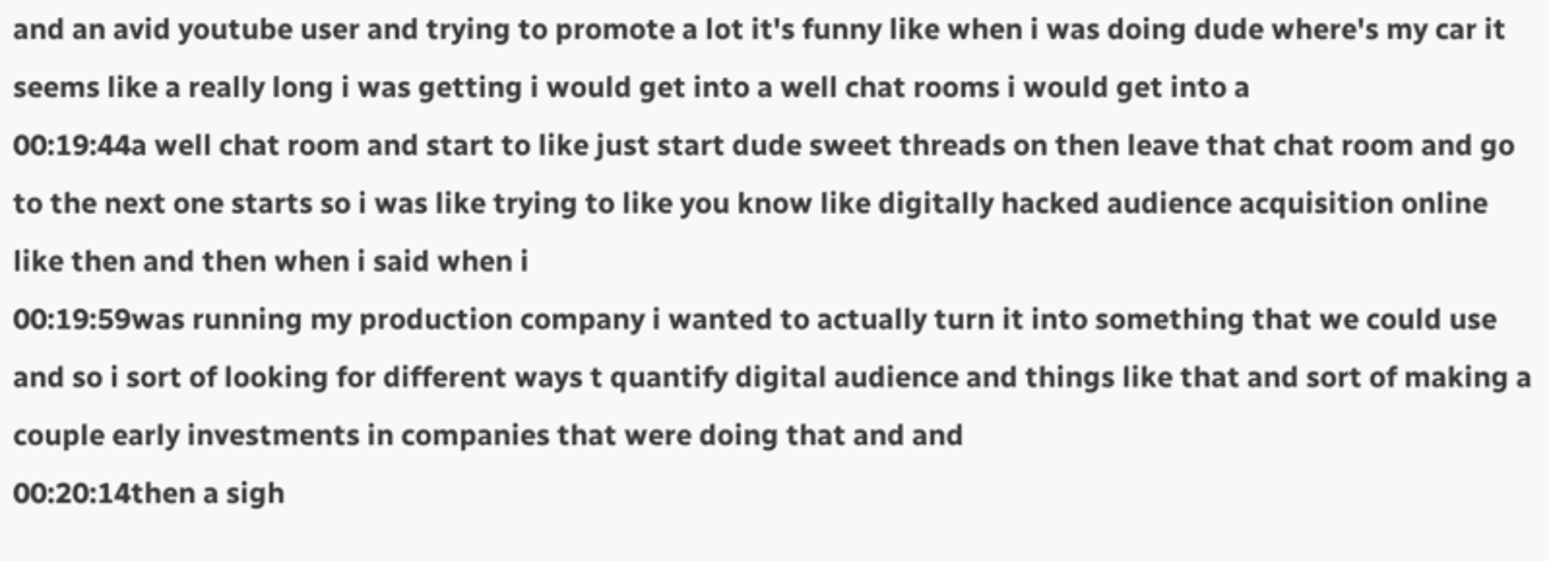and an avid youtube user and trying to promote a lot it's funny like when i was doing dude where's my car it seems like a really long i was getting i would get into a well chat rooms i would get into a
00:19:44a well chat room and start to like just start dude sweet threads on then leave that chat room and go to the next one starts so i was like trying to like you know like digitally hacked audience acquisition online like then and then when i said when i
00:19:59was running my production company i wanted to actually turn it into something that we could use and so i sort of looking for different ways t quantify digital audience and things like that and sort of making a couple early investments in companies that were doing that and and
00:20:14then a sigh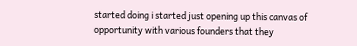started doing i started just opening up this canvas of opportunity with various founders that they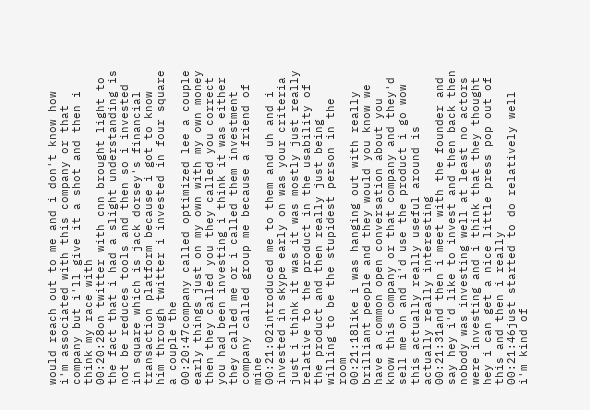would reach out to me and i don't know how i'm associated with this company or that company but i'll give it a shot and then i think my race with
00:20:28on twitter with cnn brought light to the fact that i had a slight understanding is not be reduces tools and then so i invested in square which is jack dorsey's financial transaction platform because i got to know him through twitter i invested in four square a couple the
00:20:47company called optimized lee a couple early things just on my own with my own money then they called you they called you correct you had been investing i think it was either they called me or i called them investment company called group me because a friend of mine
00:21:02introduced me to them and uh and i invested in skype early on was your criteria just i think it was it was mostly just really relative to the product in the usability of the product and then really just being willing to be the stupidest person in the room
00:21:18like i was hanging out with really brilliant people and they would you know we have a common open conversation about you know this company or that company and they'd sell me on and i'd use the product i go wow this actually really useful around is actually really interesting
00:21:31and then i meet with the founder and say hey i'd like to invest and then back then nobody was investing well at least no actors were investing and i think that they thought hey i can get a nice little press pop out of this and then i really
00:21:46just started to do relatively well i'm kind of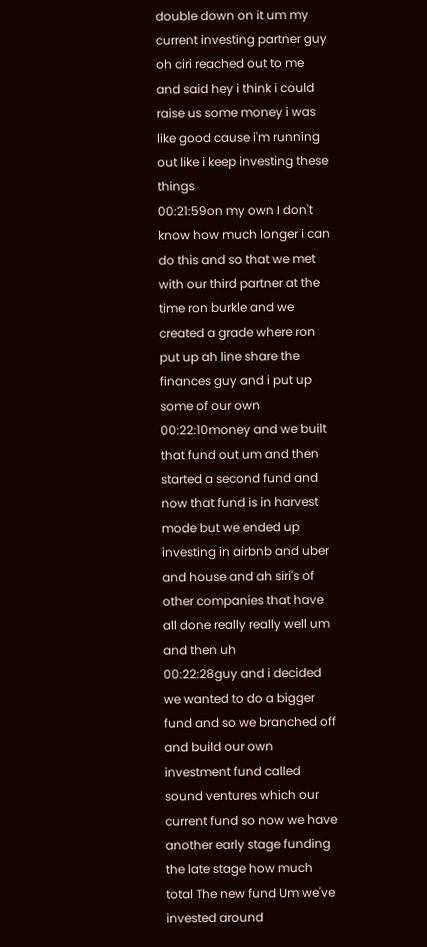double down on it um my current investing partner guy oh ciri reached out to me and said hey i think i could raise us some money i was like good cause i'm running out like i keep investing these things
00:21:59on my own I don't know how much longer i can do this and so that we met with our third partner at the time ron burkle and we created a grade where ron put up ah line share the finances guy and i put up some of our own
00:22:10money and we built that fund out um and then started a second fund and now that fund is in harvest mode but we ended up investing in airbnb and uber and house and ah siri's of other companies that have all done really really well um and then uh
00:22:28guy and i decided we wanted to do a bigger fund and so we branched off and build our own investment fund called sound ventures which our current fund so now we have another early stage funding the late stage how much total The new fund Um we've invested around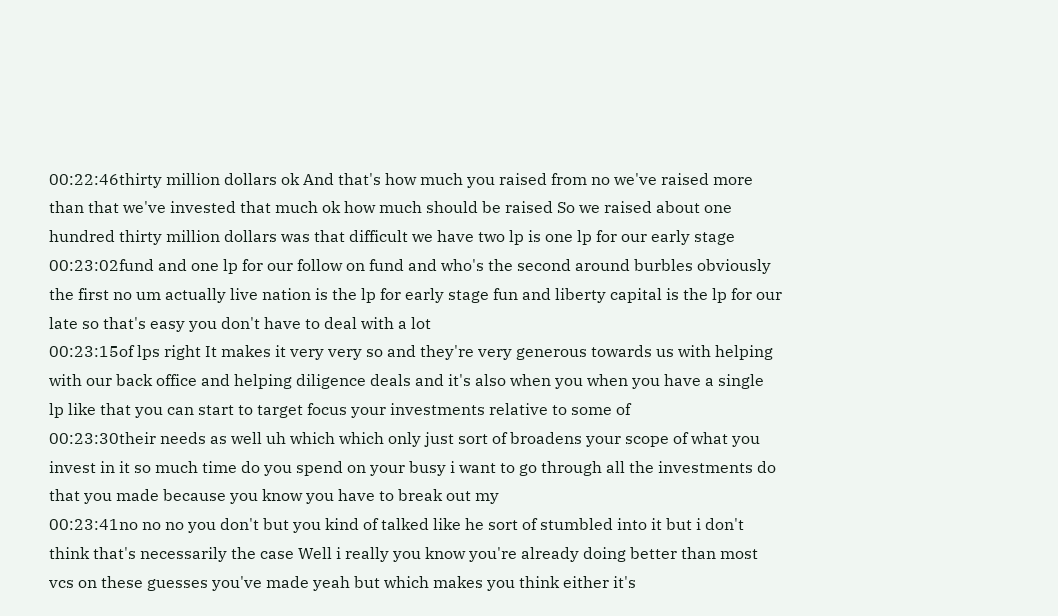00:22:46thirty million dollars ok And that's how much you raised from no we've raised more than that we've invested that much ok how much should be raised So we raised about one hundred thirty million dollars was that difficult we have two lp is one lp for our early stage
00:23:02fund and one lp for our follow on fund and who's the second around burbles obviously the first no um actually live nation is the lp for early stage fun and liberty capital is the lp for our late so that's easy you don't have to deal with a lot
00:23:15of lps right It makes it very very so and they're very generous towards us with helping with our back office and helping diligence deals and it's also when you when you have a single lp like that you can start to target focus your investments relative to some of
00:23:30their needs as well uh which which only just sort of broadens your scope of what you invest in it so much time do you spend on your busy i want to go through all the investments do that you made because you know you have to break out my
00:23:41no no no you don't but you kind of talked like he sort of stumbled into it but i don't think that's necessarily the case Well i really you know you're already doing better than most vcs on these guesses you've made yeah but which makes you think either it's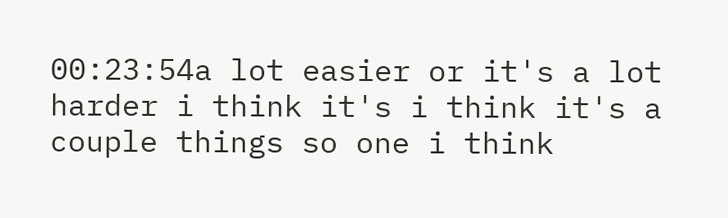00:23:54a lot easier or it's a lot harder i think it's i think it's a couple things so one i think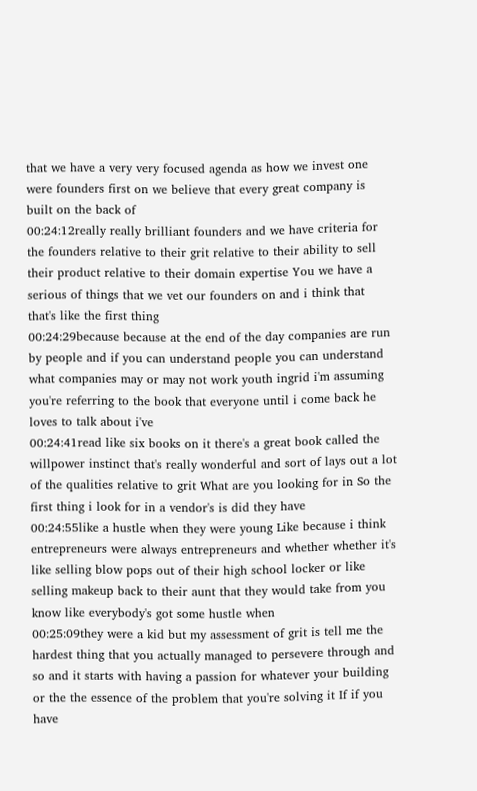that we have a very very focused agenda as how we invest one were founders first on we believe that every great company is built on the back of
00:24:12really really brilliant founders and we have criteria for the founders relative to their grit relative to their ability to sell their product relative to their domain expertise You we have a serious of things that we vet our founders on and i think that that's like the first thing
00:24:29because because at the end of the day companies are run by people and if you can understand people you can understand what companies may or may not work youth ingrid i'm assuming you're referring to the book that everyone until i come back he loves to talk about i've
00:24:41read like six books on it there's a great book called the willpower instinct that's really wonderful and sort of lays out a lot of the qualities relative to grit What are you looking for in So the first thing i look for in a vendor's is did they have
00:24:55like a hustle when they were young Like because i think entrepreneurs were always entrepreneurs and whether whether it's like selling blow pops out of their high school locker or like selling makeup back to their aunt that they would take from you know like everybody's got some hustle when
00:25:09they were a kid but my assessment of grit is tell me the hardest thing that you actually managed to persevere through and so and it starts with having a passion for whatever your building or the the essence of the problem that you're solving it If if you have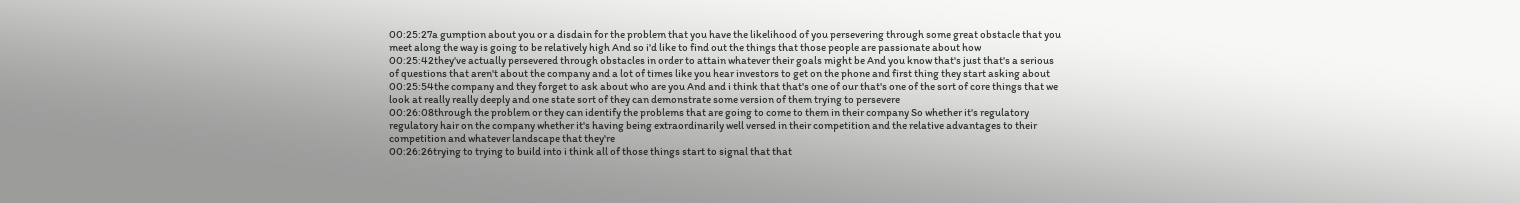00:25:27a gumption about you or a disdain for the problem that you have the likelihood of you persevering through some great obstacle that you meet along the way is going to be relatively high And so i'd like to find out the things that those people are passionate about how
00:25:42they've actually persevered through obstacles in order to attain whatever their goals might be And you know that's just that's a serious of questions that aren't about the company and a lot of times like you hear investors to get on the phone and first thing they start asking about
00:25:54the company and they forget to ask about who are you And and i think that that's one of our that's one of the sort of core things that we look at really really deeply and one state sort of they can demonstrate some version of them trying to persevere
00:26:08through the problem or they can identify the problems that are going to come to them in their company So whether it's regulatory regulatory hair on the company whether it's having being extraordinarily well versed in their competition and the relative advantages to their competition and whatever landscape that they're
00:26:26trying to trying to build into i think all of those things start to signal that that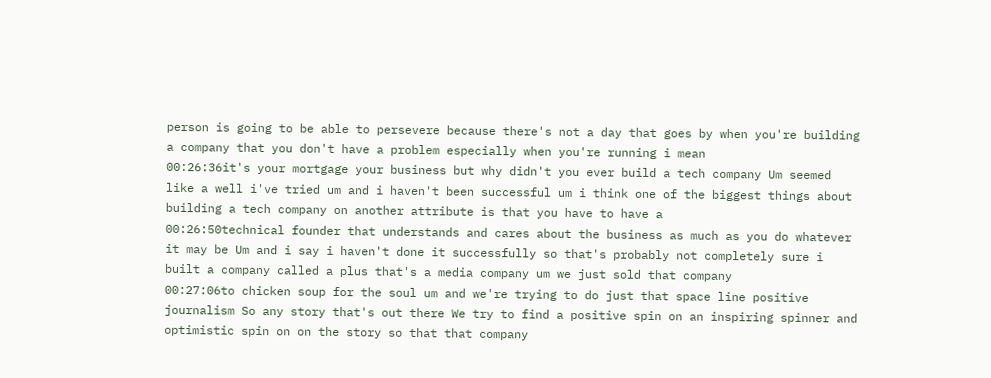person is going to be able to persevere because there's not a day that goes by when you're building a company that you don't have a problem especially when you're running i mean
00:26:36it's your mortgage your business but why didn't you ever build a tech company Um seemed like a well i've tried um and i haven't been successful um i think one of the biggest things about building a tech company on another attribute is that you have to have a
00:26:50technical founder that understands and cares about the business as much as you do whatever it may be Um and i say i haven't done it successfully so that's probably not completely sure i built a company called a plus that's a media company um we just sold that company
00:27:06to chicken soup for the soul um and we're trying to do just that space line positive journalism So any story that's out there We try to find a positive spin on an inspiring spinner and optimistic spin on on the story so that that company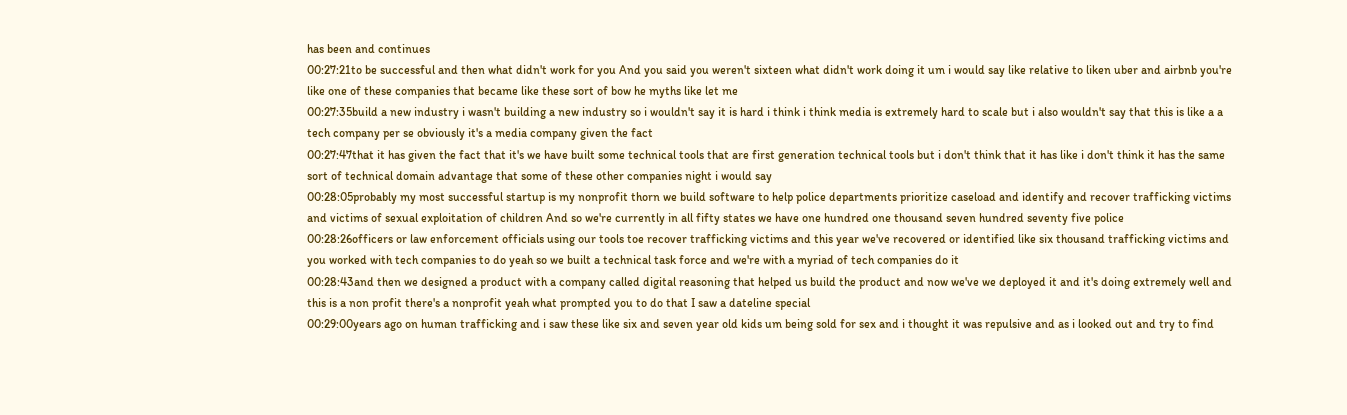has been and continues
00:27:21to be successful and then what didn't work for you And you said you weren't sixteen what didn't work doing it um i would say like relative to liken uber and airbnb you're like one of these companies that became like these sort of bow he myths like let me
00:27:35build a new industry i wasn't building a new industry so i wouldn't say it is hard i think i think media is extremely hard to scale but i also wouldn't say that this is like a a tech company per se obviously it's a media company given the fact
00:27:47that it has given the fact that it's we have built some technical tools that are first generation technical tools but i don't think that it has like i don't think it has the same sort of technical domain advantage that some of these other companies night i would say
00:28:05probably my most successful startup is my nonprofit thorn we build software to help police departments prioritize caseload and identify and recover trafficking victims and victims of sexual exploitation of children And so we're currently in all fifty states we have one hundred one thousand seven hundred seventy five police
00:28:26officers or law enforcement officials using our tools toe recover trafficking victims and this year we've recovered or identified like six thousand trafficking victims and you worked with tech companies to do yeah so we built a technical task force and we're with a myriad of tech companies do it
00:28:43and then we designed a product with a company called digital reasoning that helped us build the product and now we've we deployed it and it's doing extremely well and this is a non profit there's a nonprofit yeah what prompted you to do that I saw a dateline special
00:29:00years ago on human trafficking and i saw these like six and seven year old kids um being sold for sex and i thought it was repulsive and as i looked out and try to find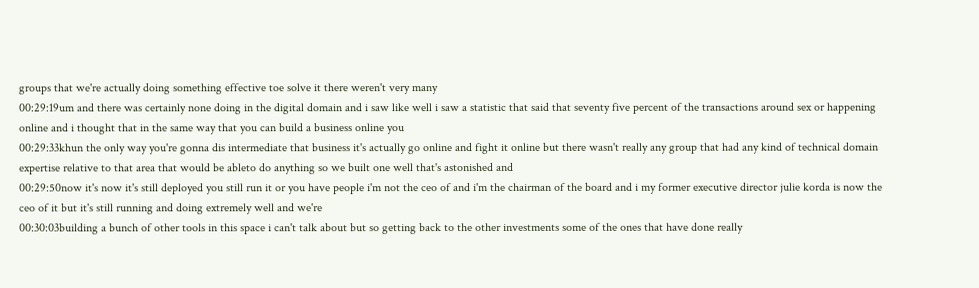groups that we're actually doing something effective toe solve it there weren't very many
00:29:19um and there was certainly none doing in the digital domain and i saw like well i saw a statistic that said that seventy five percent of the transactions around sex or happening online and i thought that in the same way that you can build a business online you
00:29:33khun the only way you're gonna dis intermediate that business it's actually go online and fight it online but there wasn't really any group that had any kind of technical domain expertise relative to that area that would be ableto do anything so we built one well that's astonished and
00:29:50now it's now it's still deployed you still run it or you have people i'm not the ceo of and i'm the chairman of the board and i my former executive director julie korda is now the ceo of it but it's still running and doing extremely well and we're
00:30:03building a bunch of other tools in this space i can't talk about but so getting back to the other investments some of the ones that have done really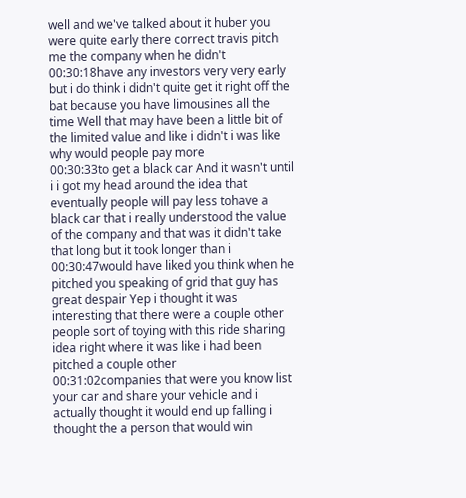well and we've talked about it huber you were quite early there correct travis pitch me the company when he didn't
00:30:18have any investors very very early but i do think i didn't quite get it right off the bat because you have limousines all the time Well that may have been a little bit of the limited value and like i didn't i was like why would people pay more
00:30:33to get a black car And it wasn't until i i got my head around the idea that eventually people will pay less tohave a black car that i really understood the value of the company and that was it didn't take that long but it took longer than i
00:30:47would have liked you think when he pitched you speaking of grid that guy has great despair Yep i thought it was interesting that there were a couple other people sort of toying with this ride sharing idea right where it was like i had been pitched a couple other
00:31:02companies that were you know list your car and share your vehicle and i actually thought it would end up falling i thought the a person that would win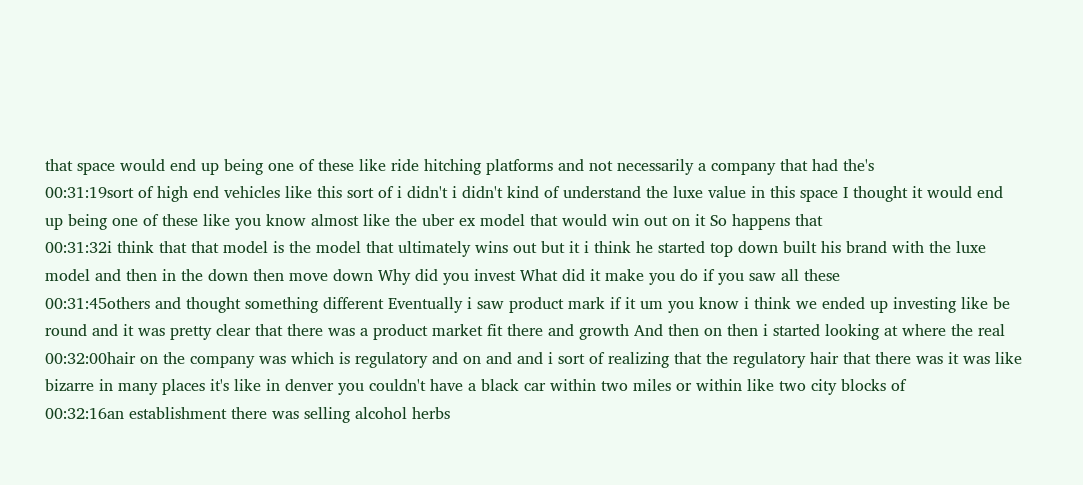that space would end up being one of these like ride hitching platforms and not necessarily a company that had the's
00:31:19sort of high end vehicles like this sort of i didn't i didn't kind of understand the luxe value in this space I thought it would end up being one of these like you know almost like the uber ex model that would win out on it So happens that
00:31:32i think that that model is the model that ultimately wins out but it i think he started top down built his brand with the luxe model and then in the down then move down Why did you invest What did it make you do if you saw all these
00:31:45others and thought something different Eventually i saw product mark if it um you know i think we ended up investing like be round and it was pretty clear that there was a product market fit there and growth And then on then i started looking at where the real
00:32:00hair on the company was which is regulatory and on and and i sort of realizing that the regulatory hair that there was it was like bizarre in many places it's like in denver you couldn't have a black car within two miles or within like two city blocks of
00:32:16an establishment there was selling alcohol herbs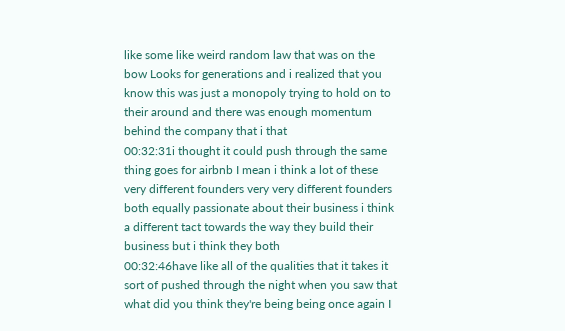like some like weird random law that was on the bow Looks for generations and i realized that you know this was just a monopoly trying to hold on to their around and there was enough momentum behind the company that i that
00:32:31i thought it could push through the same thing goes for airbnb I mean i think a lot of these very different founders very very different founders both equally passionate about their business i think a different tact towards the way they build their business but i think they both
00:32:46have like all of the qualities that it takes it sort of pushed through the night when you saw that what did you think they're being being once again I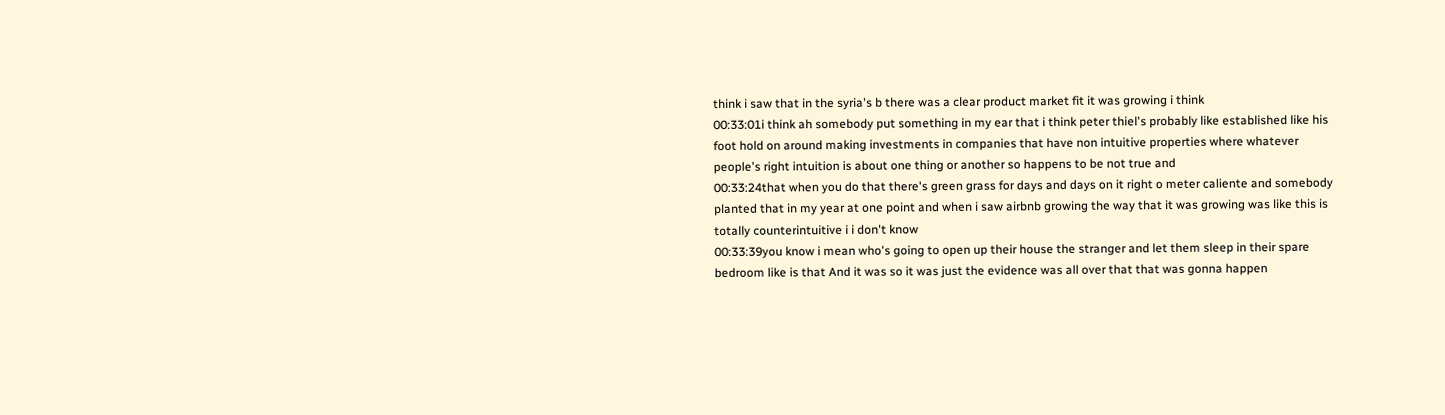think i saw that in the syria's b there was a clear product market fit it was growing i think
00:33:01i think ah somebody put something in my ear that i think peter thiel's probably like established like his foot hold on around making investments in companies that have non intuitive properties where whatever people's right intuition is about one thing or another so happens to be not true and
00:33:24that when you do that there's green grass for days and days on it right o meter caliente and somebody planted that in my year at one point and when i saw airbnb growing the way that it was growing was like this is totally counterintuitive i i don't know
00:33:39you know i mean who's going to open up their house the stranger and let them sleep in their spare bedroom like is that And it was so it was just the evidence was all over that that was gonna happen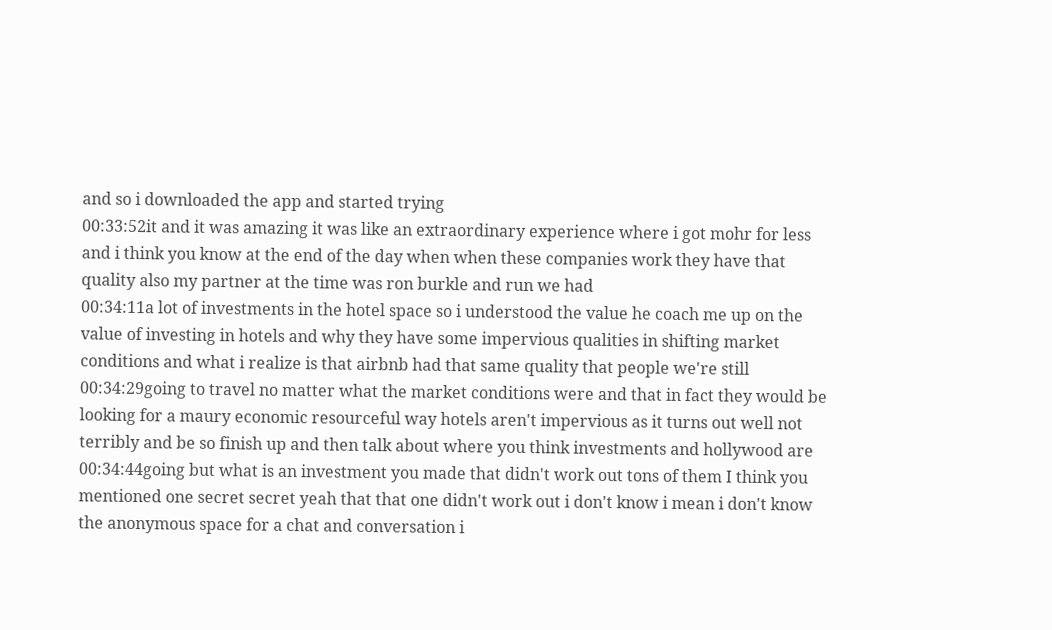and so i downloaded the app and started trying
00:33:52it and it was amazing it was like an extraordinary experience where i got mohr for less and i think you know at the end of the day when when these companies work they have that quality also my partner at the time was ron burkle and run we had
00:34:11a lot of investments in the hotel space so i understood the value he coach me up on the value of investing in hotels and why they have some impervious qualities in shifting market conditions and what i realize is that airbnb had that same quality that people we're still
00:34:29going to travel no matter what the market conditions were and that in fact they would be looking for a maury economic resourceful way hotels aren't impervious as it turns out well not terribly and be so finish up and then talk about where you think investments and hollywood are
00:34:44going but what is an investment you made that didn't work out tons of them I think you mentioned one secret secret yeah that that one didn't work out i don't know i mean i don't know the anonymous space for a chat and conversation i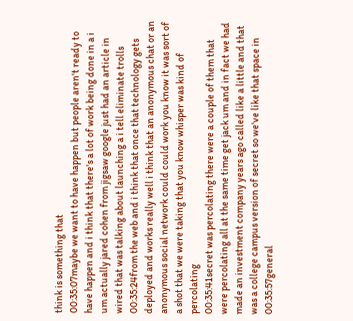think is something that
00:35:07maybe we want to have happen but people aren't ready to have happen and i think that there's a lot of work being done in a i um actually jared cohen from jigsaw google just had an article in wired that was talking about launching a i tell eliminate trolls
00:35:24from the web and i think that once that technology gets deployed and works really well i think that an anonymous chat or an anonymous social network could could work you know it was sort of a shot that we were taking that you know whisper was kind of percolating
00:35:41secret was percolating there were a couple of them that were percolating all at the same time get jack um and in fact we had made an investment company years ago called like a little and that was a college campus version of secret so we've like that space in
00:35:57general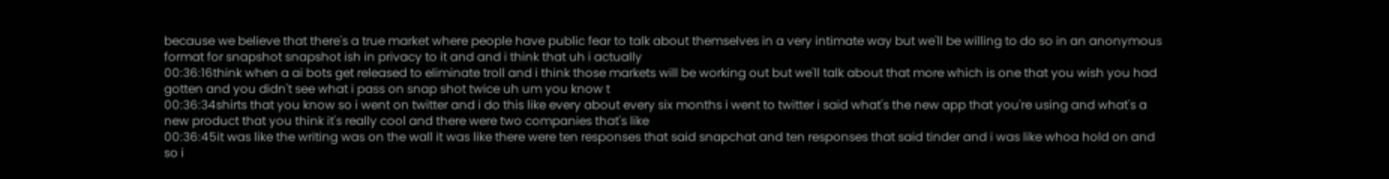because we believe that there's a true market where people have public fear to talk about themselves in a very intimate way but we'll be willing to do so in an anonymous format for snapshot snapshot ish in privacy to it and and i think that uh i actually
00:36:16think when a ai bots get released to eliminate troll and i think those markets will be working out but we'll talk about that more which is one that you wish you had gotten and you didn't see what i pass on snap shot twice uh um you know t
00:36:34shirts that you know so i went on twitter and i do this like every about every six months i went to twitter i said what's the new app that you're using and what's a new product that you think it's really cool and there were two companies that's like
00:36:45it was like the writing was on the wall it was like there were ten responses that said snapchat and ten responses that said tinder and i was like whoa hold on and so i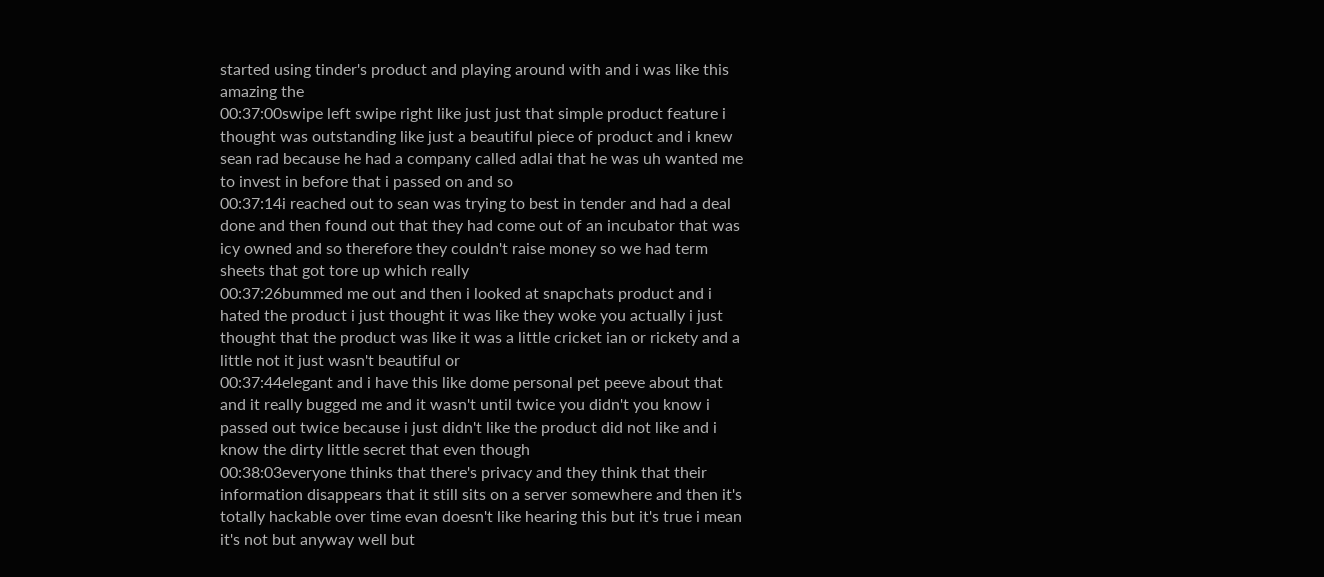started using tinder's product and playing around with and i was like this amazing the
00:37:00swipe left swipe right like just just that simple product feature i thought was outstanding like just a beautiful piece of product and i knew sean rad because he had a company called adlai that he was uh wanted me to invest in before that i passed on and so
00:37:14i reached out to sean was trying to best in tender and had a deal done and then found out that they had come out of an incubator that was icy owned and so therefore they couldn't raise money so we had term sheets that got tore up which really
00:37:26bummed me out and then i looked at snapchats product and i hated the product i just thought it was like they woke you actually i just thought that the product was like it was a little cricket ian or rickety and a little not it just wasn't beautiful or
00:37:44elegant and i have this like dome personal pet peeve about that and it really bugged me and it wasn't until twice you didn't you know i passed out twice because i just didn't like the product did not like and i know the dirty little secret that even though
00:38:03everyone thinks that there's privacy and they think that their information disappears that it still sits on a server somewhere and then it's totally hackable over time evan doesn't like hearing this but it's true i mean it's not but anyway well but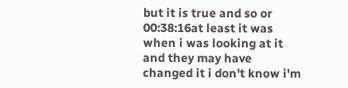but it is true and so or
00:38:16at least it was when i was looking at it and they may have changed it i don't know i'm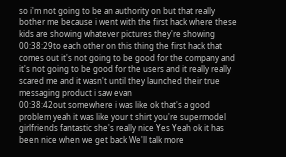so i'm not going to be an authority on but that really bother me because i went with the first hack where these kids are showing whatever pictures they're showing
00:38:29to each other on this thing the first hack that comes out it's not going to be good for the company and it's not going to be good for the users and it really really scared me and it wasn't until they launched their true messaging product i saw evan
00:38:42out somewhere i was like ok that's a good problem yeah it was like your t shirt you're supermodel girlfriends fantastic she's really nice Yes Yeah ok it has been nice when we get back We'll talk more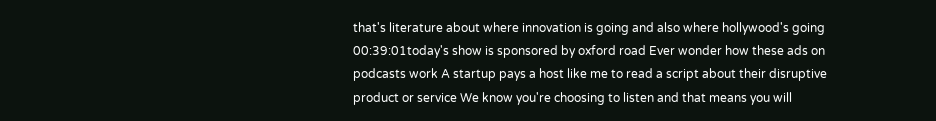that's literature about where innovation is going and also where hollywood's going
00:39:01today's show is sponsored by oxford road Ever wonder how these ads on podcasts work A startup pays a host like me to read a script about their disruptive product or service We know you're choosing to listen and that means you will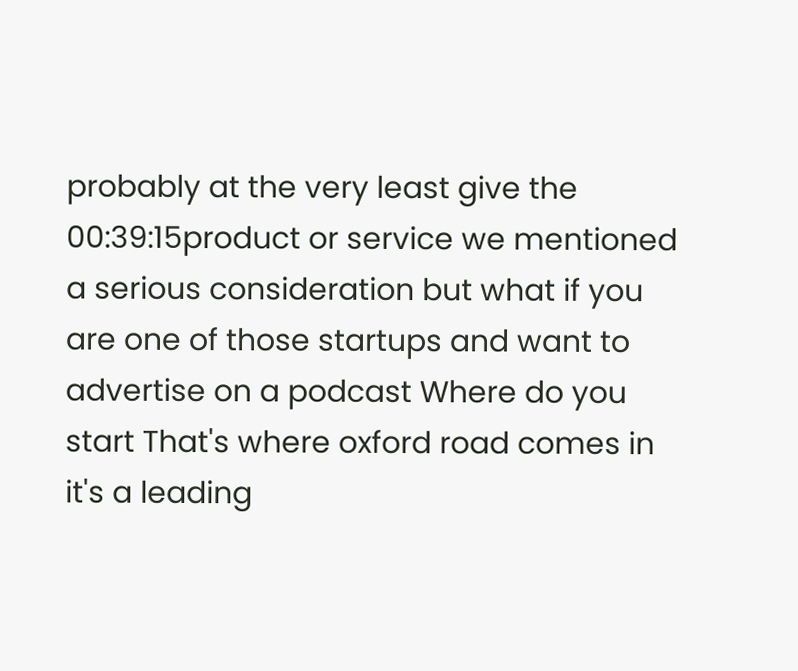probably at the very least give the
00:39:15product or service we mentioned a serious consideration but what if you are one of those startups and want to advertise on a podcast Where do you start That's where oxford road comes in it's a leading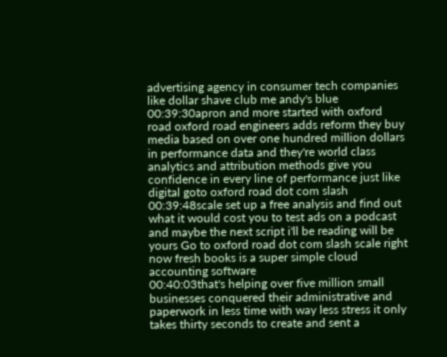advertising agency in consumer tech companies like dollar shave club me andy's blue
00:39:30apron and more started with oxford road oxford road engineers adds reform they buy media based on over one hundred million dollars in performance data and they're world class analytics and attribution methods give you confidence in every line of performance just like digital goto oxford road dot com slash
00:39:48scale set up a free analysis and find out what it would cost you to test ads on a podcast and maybe the next script i'll be reading will be yours Go to oxford road dot com slash scale right now fresh books is a super simple cloud accounting software
00:40:03that's helping over five million small businesses conquered their administrative and paperwork in less time with way less stress it only takes thirty seconds to create and sent a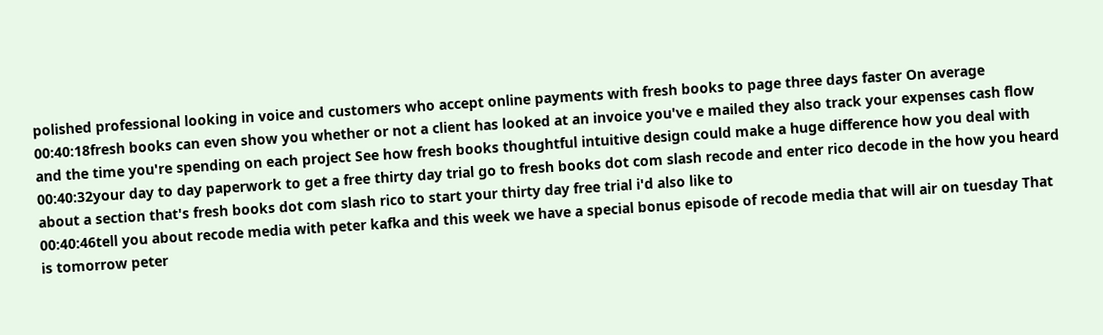polished professional looking in voice and customers who accept online payments with fresh books to page three days faster On average
00:40:18fresh books can even show you whether or not a client has looked at an invoice you've e mailed they also track your expenses cash flow and the time you're spending on each project See how fresh books thoughtful intuitive design could make a huge difference how you deal with
00:40:32your day to day paperwork to get a free thirty day trial go to fresh books dot com slash recode and enter rico decode in the how you heard about a section that's fresh books dot com slash rico to start your thirty day free trial i'd also like to
00:40:46tell you about recode media with peter kafka and this week we have a special bonus episode of recode media that will air on tuesday That is tomorrow peter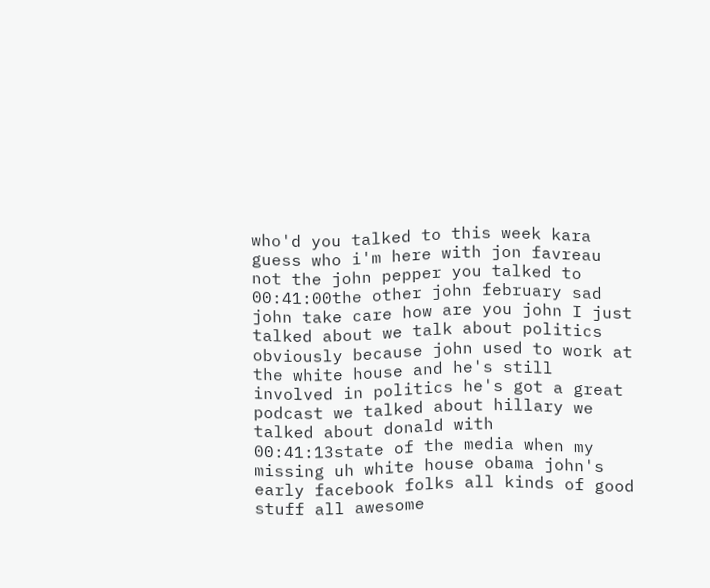who'd you talked to this week kara guess who i'm here with jon favreau not the john pepper you talked to
00:41:00the other john february sad john take care how are you john I just talked about we talk about politics obviously because john used to work at the white house and he's still involved in politics he's got a great podcast we talked about hillary we talked about donald with
00:41:13state of the media when my missing uh white house obama john's early facebook folks all kinds of good stuff all awesome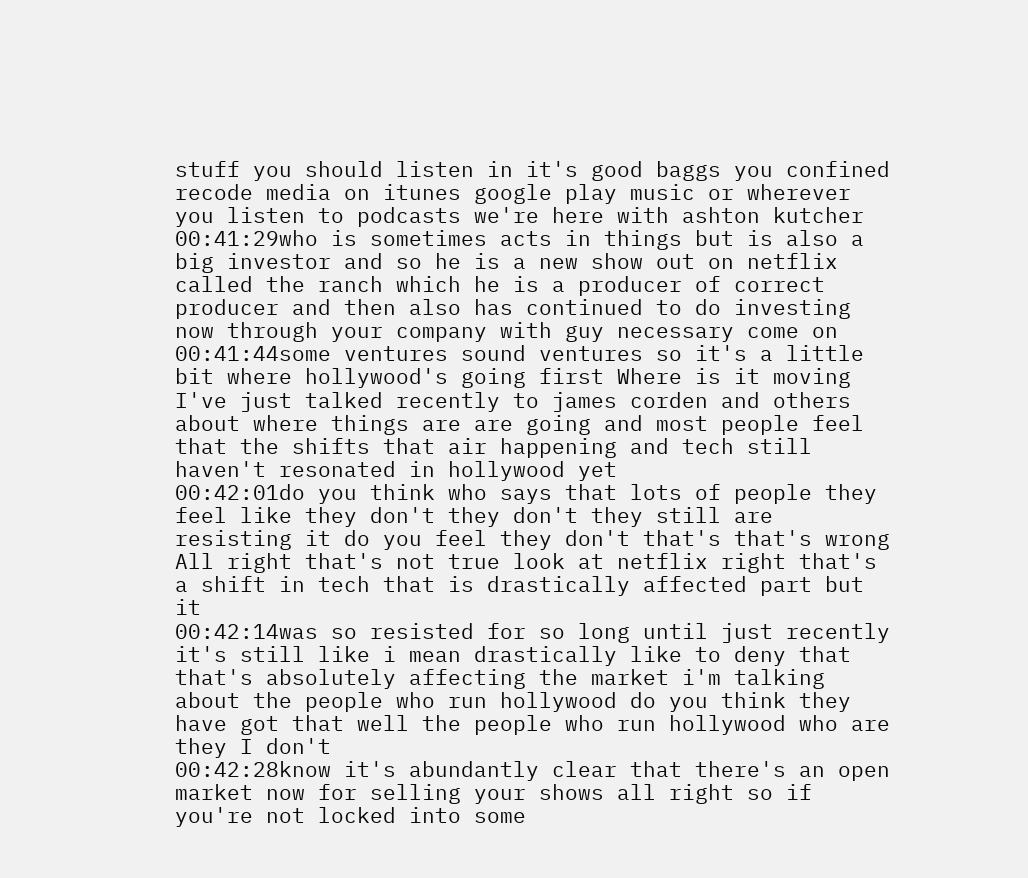stuff you should listen in it's good baggs you confined recode media on itunes google play music or wherever you listen to podcasts we're here with ashton kutcher
00:41:29who is sometimes acts in things but is also a big investor and so he is a new show out on netflix called the ranch which he is a producer of correct producer and then also has continued to do investing now through your company with guy necessary come on
00:41:44some ventures sound ventures so it's a little bit where hollywood's going first Where is it moving I've just talked recently to james corden and others about where things are are going and most people feel that the shifts that air happening and tech still haven't resonated in hollywood yet
00:42:01do you think who says that lots of people they feel like they don't they don't they still are resisting it do you feel they don't that's that's wrong All right that's not true look at netflix right that's a shift in tech that is drastically affected part but it
00:42:14was so resisted for so long until just recently it's still like i mean drastically like to deny that that's absolutely affecting the market i'm talking about the people who run hollywood do you think they have got that well the people who run hollywood who are they I don't
00:42:28know it's abundantly clear that there's an open market now for selling your shows all right so if you're not locked into some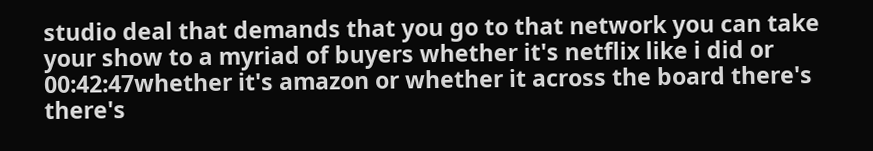studio deal that demands that you go to that network you can take your show to a myriad of buyers whether it's netflix like i did or
00:42:47whether it's amazon or whether it across the board there's there's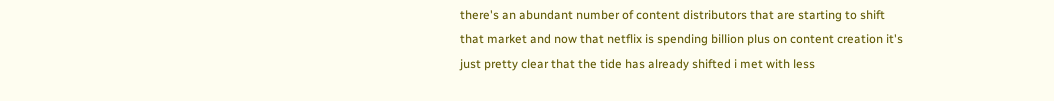there's an abundant number of content distributors that are starting to shift that market and now that netflix is spending billion plus on content creation it's just pretty clear that the tide has already shifted i met with less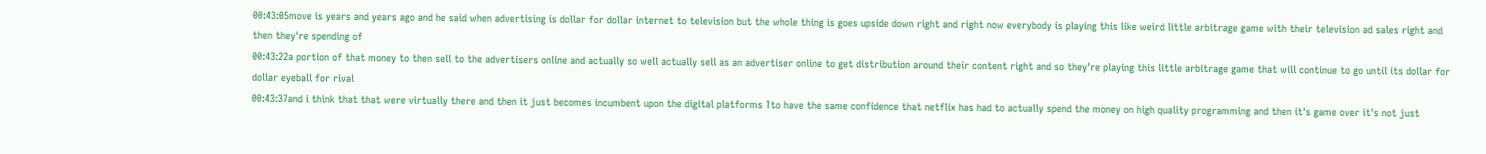00:43:05move is years and years ago and he said when advertising is dollar for dollar internet to television but the whole thing is goes upside down right and right now everybody is playing this like weird little arbitrage game with their television ad sales right and then they're spending of
00:43:22a portion of that money to then sell to the advertisers online and actually so well actually sell as an advertiser online to get distribution around their content right and so they're playing this little arbitrage game that will continue to go until its dollar for dollar eyeball for rival
00:43:37and i think that that were virtually there and then it just becomes incumbent upon the digital platforms Tto have the same confidence that netflix has had to actually spend the money on high quality programming and then it's game over it's not just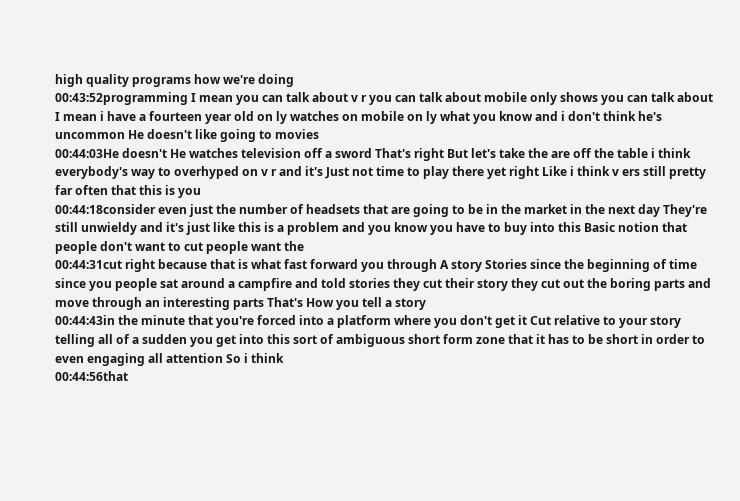high quality programs how we're doing
00:43:52programming I mean you can talk about v r you can talk about mobile only shows you can talk about I mean i have a fourteen year old on ly watches on mobile on ly what you know and i don't think he's uncommon He doesn't like going to movies
00:44:03He doesn't He watches television off a sword That's right But let's take the are off the table i think everybody's way to overhyped on v r and it's Just not time to play there yet right Like i think v ers still pretty far often that this is you
00:44:18consider even just the number of headsets that are going to be in the market in the next day They're still unwieldy and it's just like this is a problem and you know you have to buy into this Basic notion that people don't want to cut people want the
00:44:31cut right because that is what fast forward you through A story Stories since the beginning of time since you people sat around a campfire and told stories they cut their story they cut out the boring parts and move through an interesting parts That's How you tell a story
00:44:43in the minute that you're forced into a platform where you don't get it Cut relative to your story telling all of a sudden you get into this sort of ambiguous short form zone that it has to be short in order to even engaging all attention So i think
00:44:56that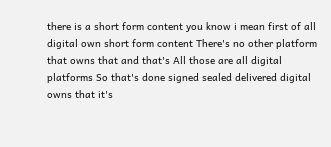there is a short form content you know i mean first of all digital own short form content There's no other platform that owns that and that's All those are all digital platforms So that's done signed sealed delivered digital owns that it's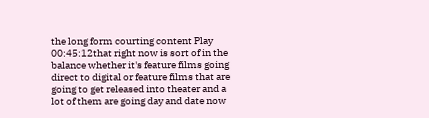the long form courting content Play
00:45:12that right now is sort of in the balance whether it's feature films going direct to digital or feature films that are going to get released into theater and a lot of them are going day and date now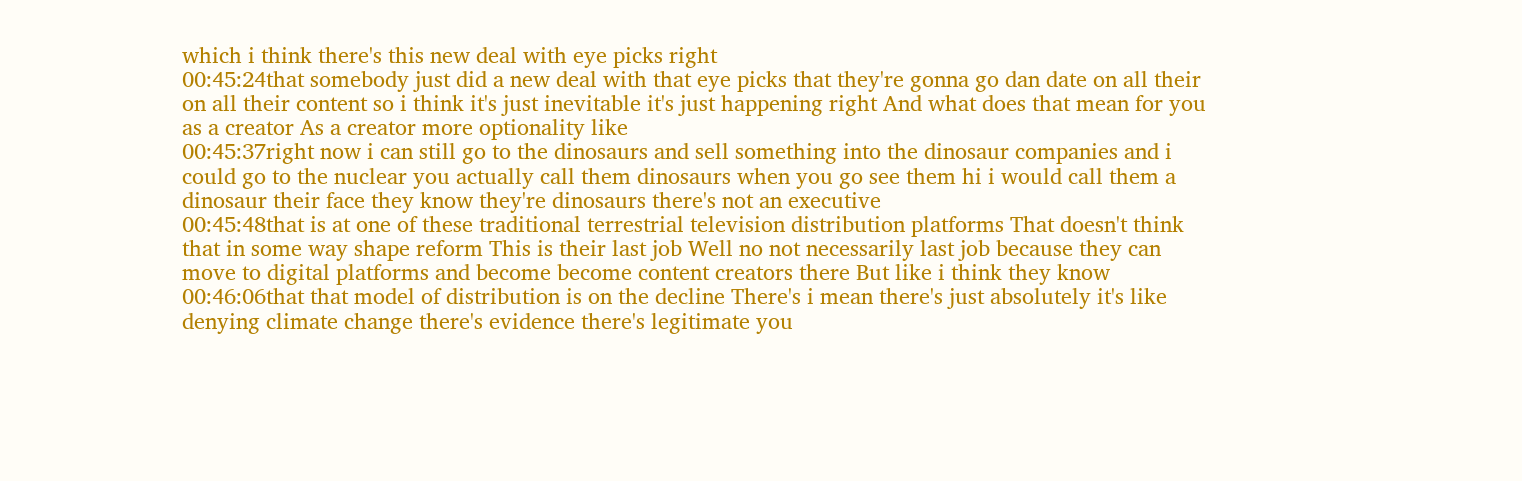which i think there's this new deal with eye picks right
00:45:24that somebody just did a new deal with that eye picks that they're gonna go dan date on all their on all their content so i think it's just inevitable it's just happening right And what does that mean for you as a creator As a creator more optionality like
00:45:37right now i can still go to the dinosaurs and sell something into the dinosaur companies and i could go to the nuclear you actually call them dinosaurs when you go see them hi i would call them a dinosaur their face they know they're dinosaurs there's not an executive
00:45:48that is at one of these traditional terrestrial television distribution platforms That doesn't think that in some way shape reform This is their last job Well no not necessarily last job because they can move to digital platforms and become become content creators there But like i think they know
00:46:06that that model of distribution is on the decline There's i mean there's just absolutely it's like denying climate change there's evidence there's legitimate you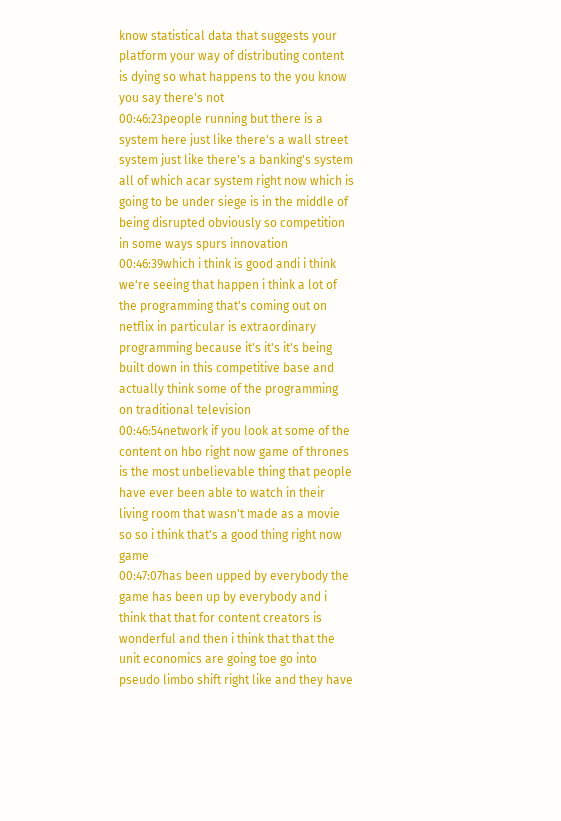know statistical data that suggests your platform your way of distributing content is dying so what happens to the you know you say there's not
00:46:23people running but there is a system here just like there's a wall street system just like there's a banking's system all of which acar system right now which is going to be under siege is in the middle of being disrupted obviously so competition in some ways spurs innovation
00:46:39which i think is good andi i think we're seeing that happen i think a lot of the programming that's coming out on netflix in particular is extraordinary programming because it's it's it's being built down in this competitive base and actually think some of the programming on traditional television
00:46:54network if you look at some of the content on hbo right now game of thrones is the most unbelievable thing that people have ever been able to watch in their living room that wasn't made as a movie so so i think that's a good thing right now game
00:47:07has been upped by everybody the game has been up by everybody and i think that that for content creators is wonderful and then i think that that the unit economics are going toe go into pseudo limbo shift right like and they have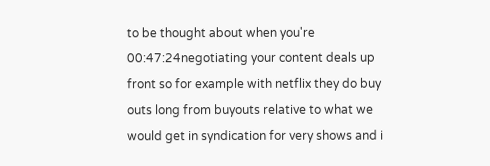to be thought about when you're
00:47:24negotiating your content deals up front so for example with netflix they do buy outs long from buyouts relative to what we would get in syndication for very shows and i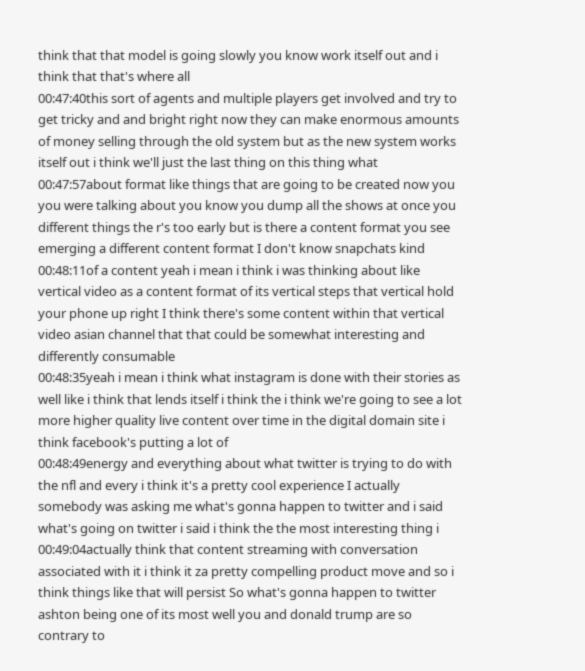think that that model is going slowly you know work itself out and i think that that's where all
00:47:40this sort of agents and multiple players get involved and try to get tricky and and bright right now they can make enormous amounts of money selling through the old system but as the new system works itself out i think we'll just the last thing on this thing what
00:47:57about format like things that are going to be created now you you were talking about you know you dump all the shows at once you different things the r's too early but is there a content format you see emerging a different content format I don't know snapchats kind
00:48:11of a content yeah i mean i think i was thinking about like vertical video as a content format of its vertical steps that vertical hold your phone up right I think there's some content within that vertical video asian channel that that could be somewhat interesting and differently consumable
00:48:35yeah i mean i think what instagram is done with their stories as well like i think that lends itself i think the i think we're going to see a lot more higher quality live content over time in the digital domain site i think facebook's putting a lot of
00:48:49energy and everything about what twitter is trying to do with the nfl and every i think it's a pretty cool experience I actually somebody was asking me what's gonna happen to twitter and i said what's going on twitter i said i think the the most interesting thing i
00:49:04actually think that content streaming with conversation associated with it i think it za pretty compelling product move and so i think things like that will persist So what's gonna happen to twitter ashton being one of its most well you and donald trump are so contrary to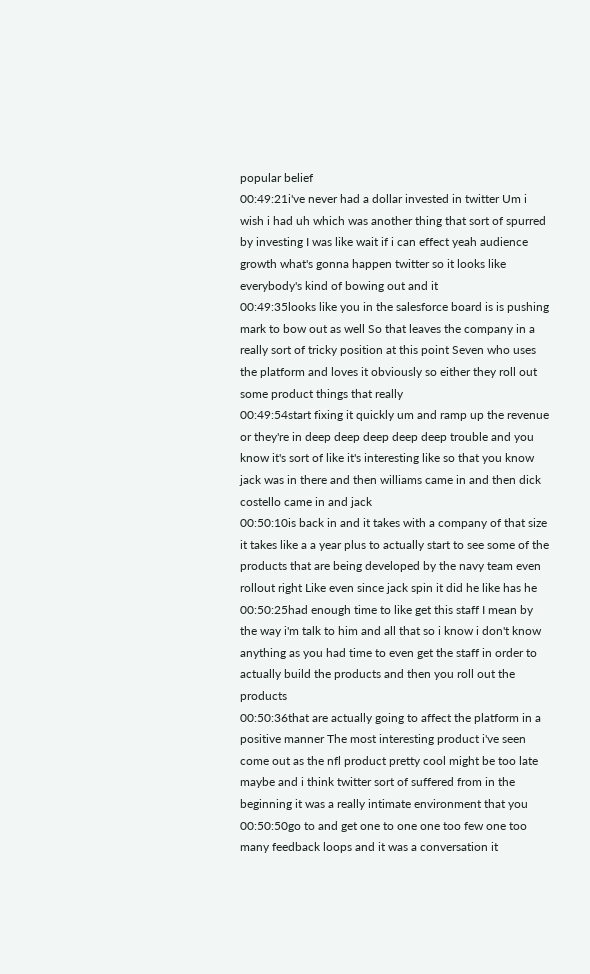popular belief
00:49:21i've never had a dollar invested in twitter Um i wish i had uh which was another thing that sort of spurred by investing I was like wait if i can effect yeah audience growth what's gonna happen twitter so it looks like everybody's kind of bowing out and it
00:49:35looks like you in the salesforce board is is pushing mark to bow out as well So that leaves the company in a really sort of tricky position at this point Seven who uses the platform and loves it obviously so either they roll out some product things that really
00:49:54start fixing it quickly um and ramp up the revenue or they're in deep deep deep deep deep trouble and you know it's sort of like it's interesting like so that you know jack was in there and then williams came in and then dick costello came in and jack
00:50:10is back in and it takes with a company of that size it takes like a a year plus to actually start to see some of the products that are being developed by the navy team even rollout right Like even since jack spin it did he like has he
00:50:25had enough time to like get this staff I mean by the way i'm talk to him and all that so i know i don't know anything as you had time to even get the staff in order to actually build the products and then you roll out the products
00:50:36that are actually going to affect the platform in a positive manner The most interesting product i've seen come out as the nfl product pretty cool might be too late maybe and i think twitter sort of suffered from in the beginning it was a really intimate environment that you
00:50:50go to and get one to one one too few one too many feedback loops and it was a conversation it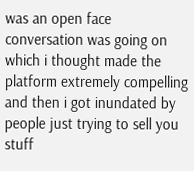was an open face conversation was going on which i thought made the platform extremely compelling and then i got inundated by people just trying to sell you stuff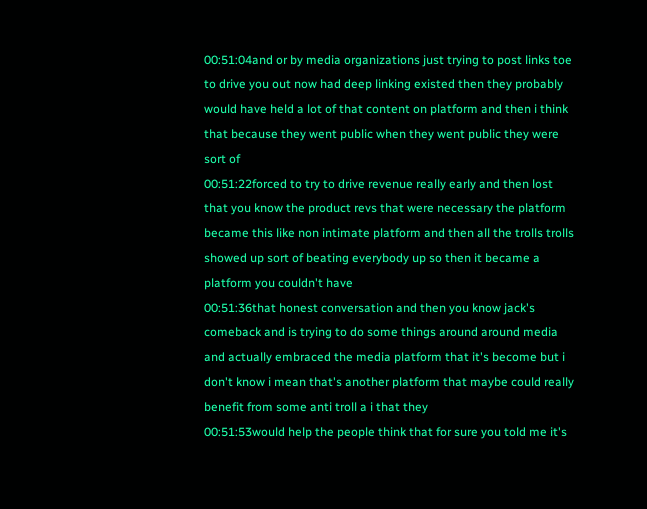00:51:04and or by media organizations just trying to post links toe to drive you out now had deep linking existed then they probably would have held a lot of that content on platform and then i think that because they went public when they went public they were sort of
00:51:22forced to try to drive revenue really early and then lost that you know the product revs that were necessary the platform became this like non intimate platform and then all the trolls trolls showed up sort of beating everybody up so then it became a platform you couldn't have
00:51:36that honest conversation and then you know jack's comeback and is trying to do some things around around media and actually embraced the media platform that it's become but i don't know i mean that's another platform that maybe could really benefit from some anti troll a i that they
00:51:53would help the people think that for sure you told me it's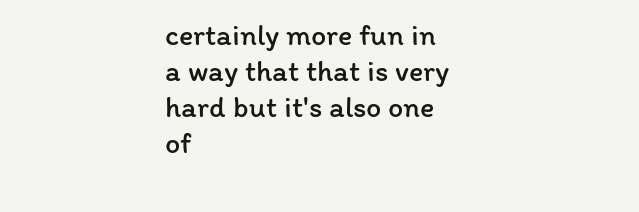certainly more fun in a way that that is very hard but it's also one of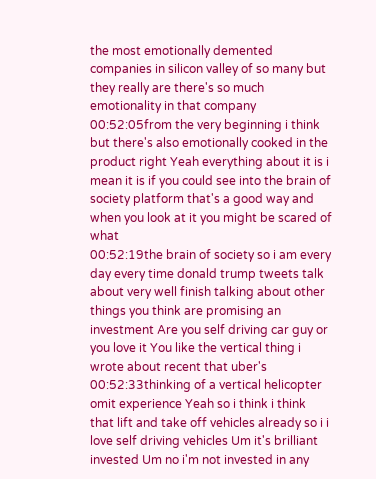the most emotionally demented companies in silicon valley of so many but they really are there's so much emotionality in that company
00:52:05from the very beginning i think but there's also emotionally cooked in the product right Yeah everything about it is i mean it is if you could see into the brain of society platform that's a good way and when you look at it you might be scared of what
00:52:19the brain of society so i am every day every time donald trump tweets talk about very well finish talking about other things you think are promising an investment Are you self driving car guy or you love it You like the vertical thing i wrote about recent that uber's
00:52:33thinking of a vertical helicopter omit experience Yeah so i think i think that lift and take off vehicles already so i i love self driving vehicles Um it's brilliant invested Um no i'm not invested in any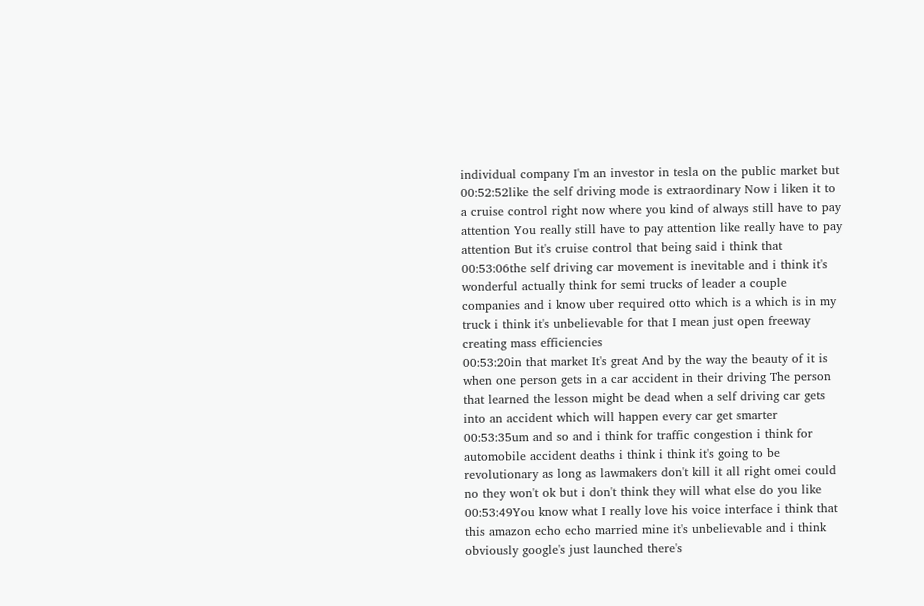individual company I'm an investor in tesla on the public market but
00:52:52like the self driving mode is extraordinary Now i liken it to a cruise control right now where you kind of always still have to pay attention You really still have to pay attention like really have to pay attention But it's cruise control that being said i think that
00:53:06the self driving car movement is inevitable and i think it's wonderful actually think for semi trucks of leader a couple companies and i know uber required otto which is a which is in my truck i think it's unbelievable for that I mean just open freeway creating mass efficiencies
00:53:20in that market It's great And by the way the beauty of it is when one person gets in a car accident in their driving The person that learned the lesson might be dead when a self driving car gets into an accident which will happen every car get smarter
00:53:35um and so and i think for traffic congestion i think for automobile accident deaths i think i think it's going to be revolutionary as long as lawmakers don't kill it all right omei could no they won't ok but i don't think they will what else do you like
00:53:49You know what I really love his voice interface i think that this amazon echo echo married mine it's unbelievable and i think obviously google's just launched there's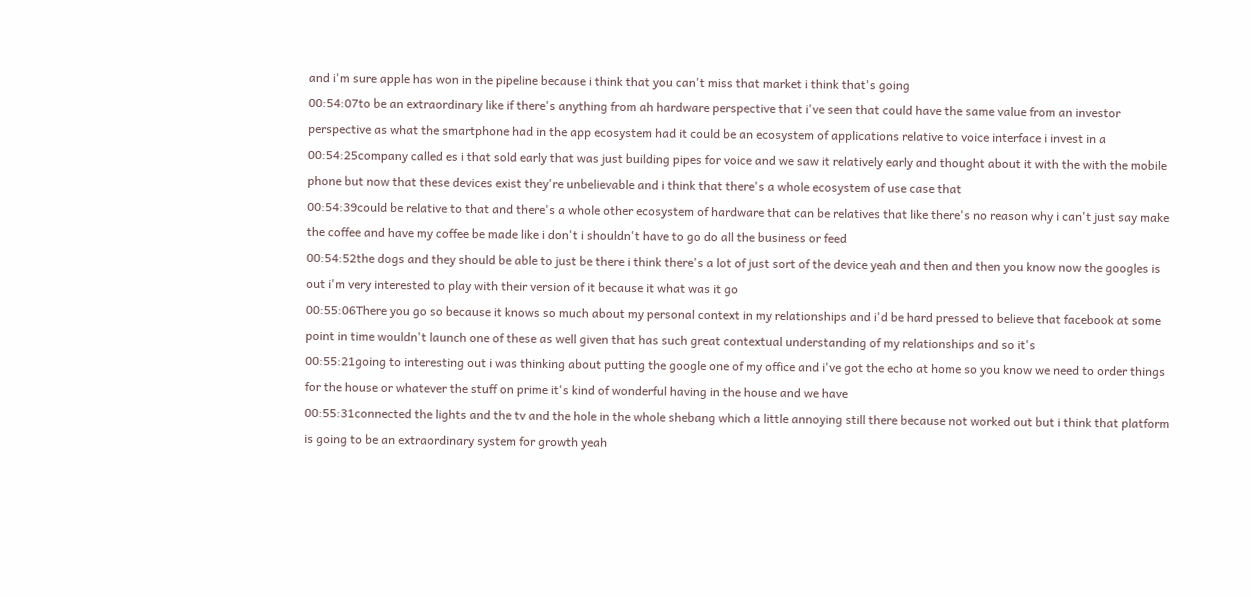and i'm sure apple has won in the pipeline because i think that you can't miss that market i think that's going
00:54:07to be an extraordinary like if there's anything from ah hardware perspective that i've seen that could have the same value from an investor perspective as what the smartphone had in the app ecosystem had it could be an ecosystem of applications relative to voice interface i invest in a
00:54:25company called es i that sold early that was just building pipes for voice and we saw it relatively early and thought about it with the with the mobile phone but now that these devices exist they're unbelievable and i think that there's a whole ecosystem of use case that
00:54:39could be relative to that and there's a whole other ecosystem of hardware that can be relatives that like there's no reason why i can't just say make the coffee and have my coffee be made like i don't i shouldn't have to go do all the business or feed
00:54:52the dogs and they should be able to just be there i think there's a lot of just sort of the device yeah and then and then you know now the googles is out i'm very interested to play with their version of it because it what was it go
00:55:06There you go so because it knows so much about my personal context in my relationships and i'd be hard pressed to believe that facebook at some point in time wouldn't launch one of these as well given that has such great contextual understanding of my relationships and so it's
00:55:21going to interesting out i was thinking about putting the google one of my office and i've got the echo at home so you know we need to order things for the house or whatever the stuff on prime it's kind of wonderful having in the house and we have
00:55:31connected the lights and the tv and the hole in the whole shebang which a little annoying still there because not worked out but i think that platform is going to be an extraordinary system for growth yeah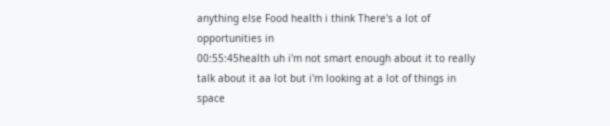anything else Food health i think There's a lot of opportunities in
00:55:45health uh i'm not smart enough about it to really talk about it aa lot but i'm looking at a lot of things in space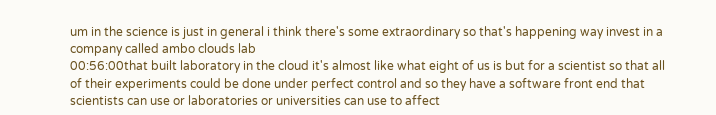um in the science is just in general i think there's some extraordinary so that's happening way invest in a company called ambo clouds lab
00:56:00that built laboratory in the cloud it's almost like what eight of us is but for a scientist so that all of their experiments could be done under perfect control and so they have a software front end that scientists can use or laboratories or universities can use to affect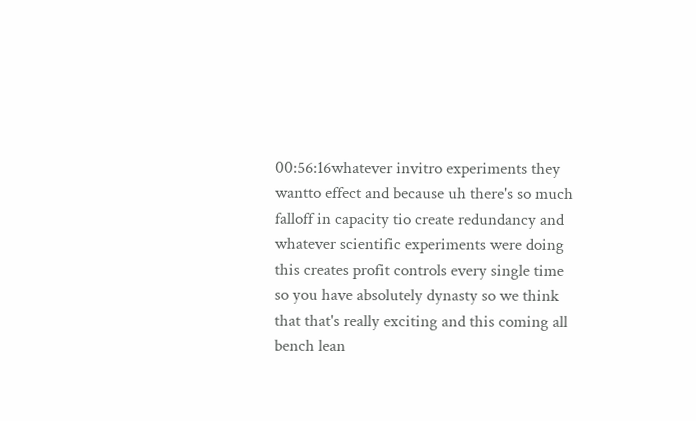00:56:16whatever invitro experiments they wantto effect and because uh there's so much falloff in capacity tio create redundancy and whatever scientific experiments were doing this creates profit controls every single time so you have absolutely dynasty so we think that that's really exciting and this coming all bench lean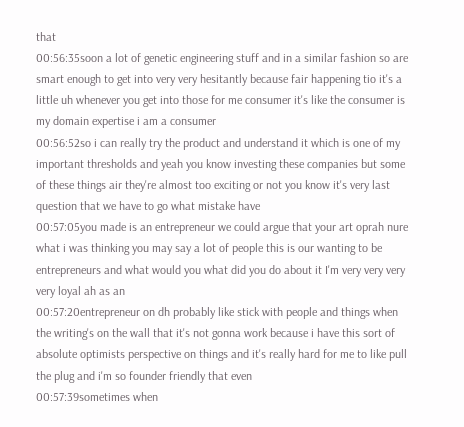that
00:56:35soon a lot of genetic engineering stuff and in a similar fashion so are smart enough to get into very very hesitantly because fair happening tio it's a little uh whenever you get into those for me consumer it's like the consumer is my domain expertise i am a consumer
00:56:52so i can really try the product and understand it which is one of my important thresholds and yeah you know investing these companies but some of these things air they're almost too exciting or not you know it's very last question that we have to go what mistake have
00:57:05you made is an entrepreneur we could argue that your art oprah nure what i was thinking you may say a lot of people this is our wanting to be entrepreneurs and what would you what did you do about it I'm very very very very loyal ah as an
00:57:20entrepreneur on dh probably like stick with people and things when the writing's on the wall that it's not gonna work because i have this sort of absolute optimists perspective on things and it's really hard for me to like pull the plug and i'm so founder friendly that even
00:57:39sometimes when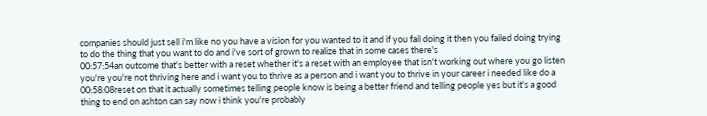companies should just sell i'm like no you have a vision for you wanted to it and if you fail doing it then you failed doing trying to do the thing that you want to do and i've sort of grown to realize that in some cases there's
00:57:54an outcome that's better with a reset whether it's a reset with an employee that isn't working out where you go listen you're you're not thriving here and i want you to thrive as a person and i want you to thrive in your career i needed like do a
00:58:08reset on that it actually sometimes telling people know is being a better friend and telling people yes but it's a good thing to end on ashton can say now i think you're probably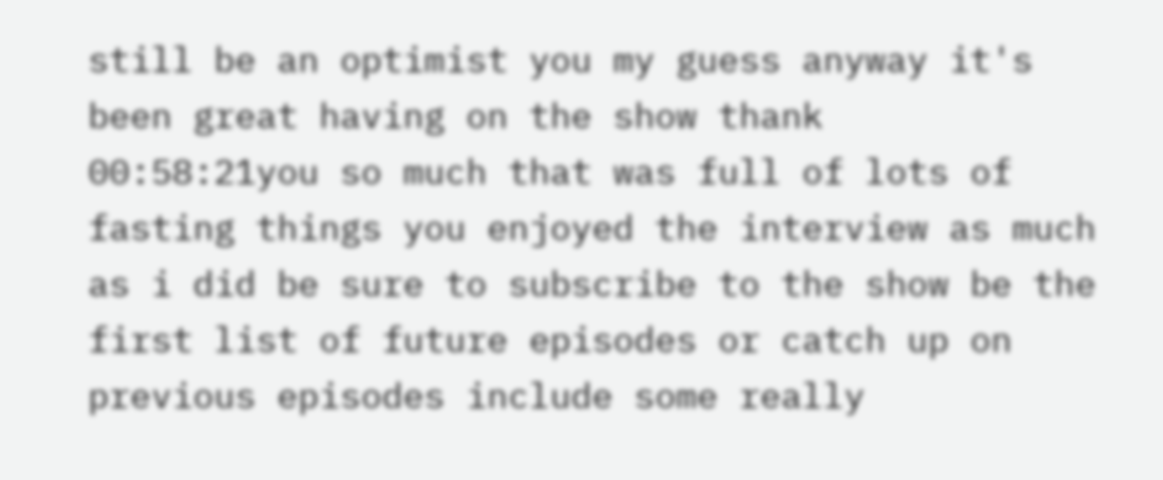still be an optimist you my guess anyway it's been great having on the show thank
00:58:21you so much that was full of lots of fasting things you enjoyed the interview as much as i did be sure to subscribe to the show be the first list of future episodes or catch up on previous episodes include some really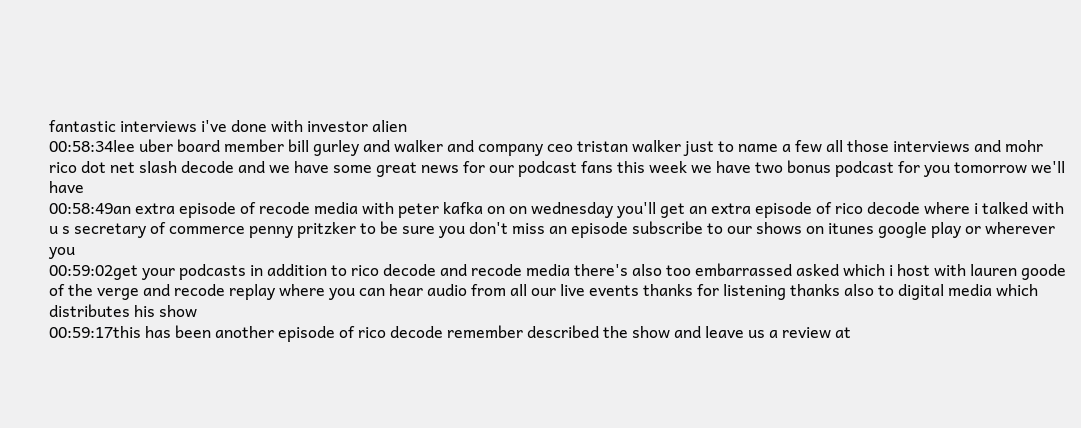fantastic interviews i've done with investor alien
00:58:34lee uber board member bill gurley and walker and company ceo tristan walker just to name a few all those interviews and mohr rico dot net slash decode and we have some great news for our podcast fans this week we have two bonus podcast for you tomorrow we'll have
00:58:49an extra episode of recode media with peter kafka on on wednesday you'll get an extra episode of rico decode where i talked with u s secretary of commerce penny pritzker to be sure you don't miss an episode subscribe to our shows on itunes google play or wherever you
00:59:02get your podcasts in addition to rico decode and recode media there's also too embarrassed asked which i host with lauren goode of the verge and recode replay where you can hear audio from all our live events thanks for listening thanks also to digital media which distributes his show
00:59:17this has been another episode of rico decode remember described the show and leave us a review at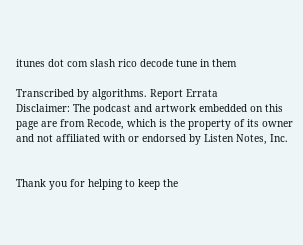itunes dot com slash rico decode tune in them

Transcribed by algorithms. Report Errata
Disclaimer: The podcast and artwork embedded on this page are from Recode, which is the property of its owner and not affiliated with or endorsed by Listen Notes, Inc.


Thank you for helping to keep the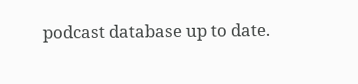podcast database up to date.